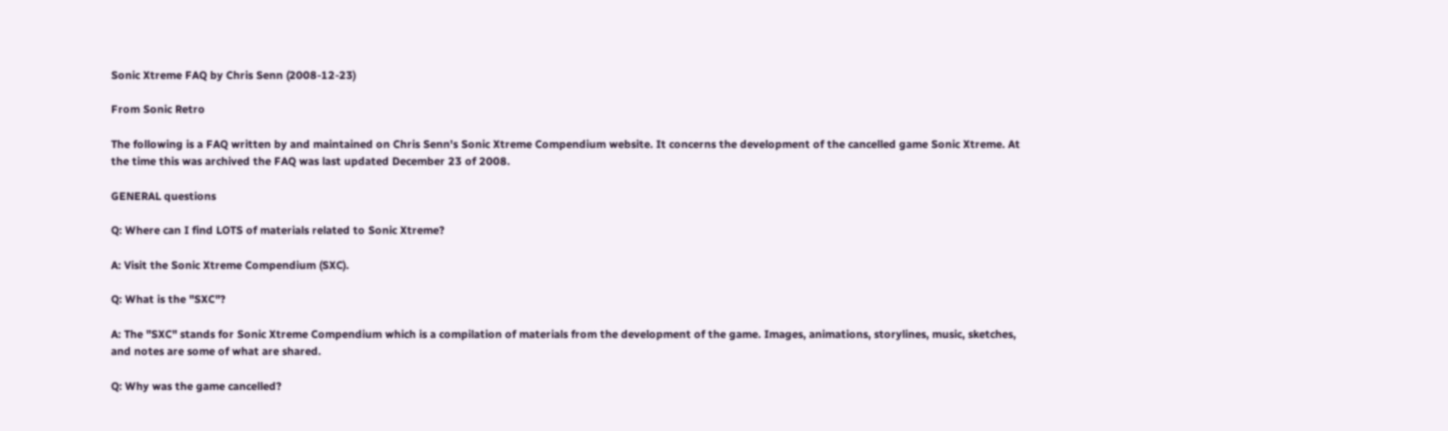Sonic Xtreme FAQ by Chris Senn (2008-12-23)

From Sonic Retro

The following is a FAQ written by and maintained on Chris Senn's Sonic Xtreme Compendium website. It concerns the development of the cancelled game Sonic Xtreme. At the time this was archived the FAQ was last updated December 23 of 2008.

GENERAL questions

Q: Where can I find LOTS of materials related to Sonic Xtreme?

A: Visit the Sonic Xtreme Compendium (SXC).

Q: What is the "SXC"?

A: The "SXC" stands for Sonic Xtreme Compendium which is a compilation of materials from the development of the game. Images, animations, storylines, music, sketches, and notes are some of what are shared.

Q: Why was the game cancelled?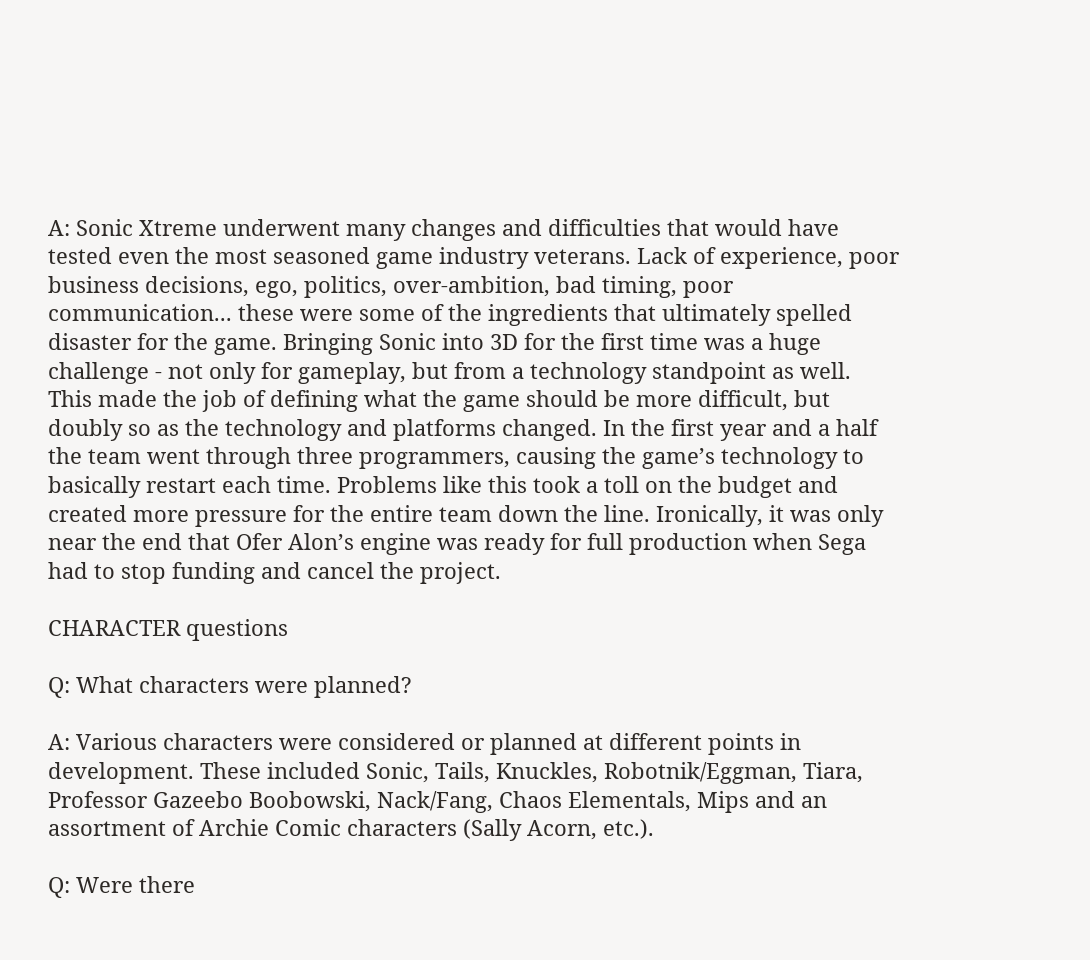A: Sonic Xtreme underwent many changes and difficulties that would have tested even the most seasoned game industry veterans. Lack of experience, poor business decisions, ego, politics, over-ambition, bad timing, poor communication... these were some of the ingredients that ultimately spelled disaster for the game. Bringing Sonic into 3D for the first time was a huge challenge - not only for gameplay, but from a technology standpoint as well. This made the job of defining what the game should be more difficult, but doubly so as the technology and platforms changed. In the first year and a half the team went through three programmers, causing the game’s technology to basically restart each time. Problems like this took a toll on the budget and created more pressure for the entire team down the line. Ironically, it was only near the end that Ofer Alon’s engine was ready for full production when Sega had to stop funding and cancel the project.

CHARACTER questions

Q: What characters were planned?

A: Various characters were considered or planned at different points in development. These included Sonic, Tails, Knuckles, Robotnik/Eggman, Tiara, Professor Gazeebo Boobowski, Nack/Fang, Chaos Elementals, Mips and an assortment of Archie Comic characters (Sally Acorn, etc.).

Q: Were there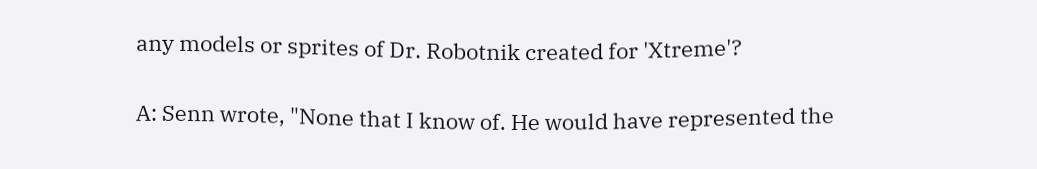any models or sprites of Dr. Robotnik created for 'Xtreme'?

A: Senn wrote, "None that I know of. He would have represented the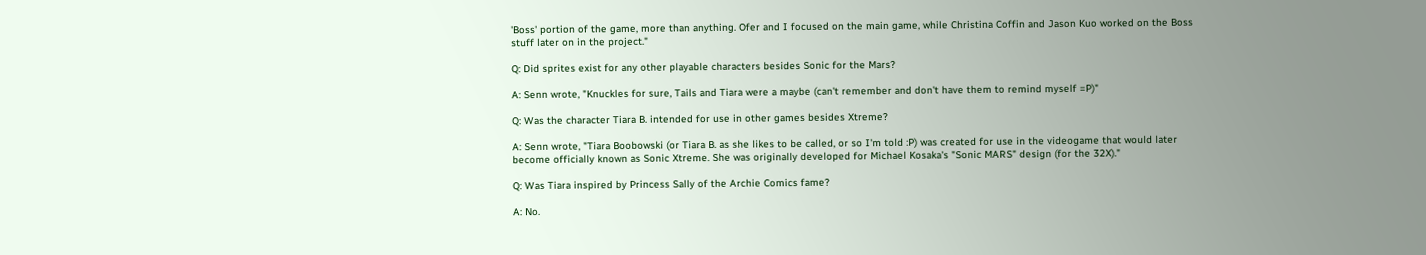'Boss' portion of the game, more than anything. Ofer and I focused on the main game, while Christina Coffin and Jason Kuo worked on the Boss stuff later on in the project."

Q: Did sprites exist for any other playable characters besides Sonic for the Mars?

A: Senn wrote, "Knuckles for sure, Tails and Tiara were a maybe (can't remember and don't have them to remind myself =P)"

Q: Was the character Tiara B. intended for use in other games besides Xtreme?

A: Senn wrote, "Tiara Boobowski (or Tiara B. as she likes to be called, or so I'm told :P) was created for use in the videogame that would later become officially known as Sonic Xtreme. She was originally developed for Michael Kosaka's "Sonic MARS" design (for the 32X)."

Q: Was Tiara inspired by Princess Sally of the Archie Comics fame?

A: No.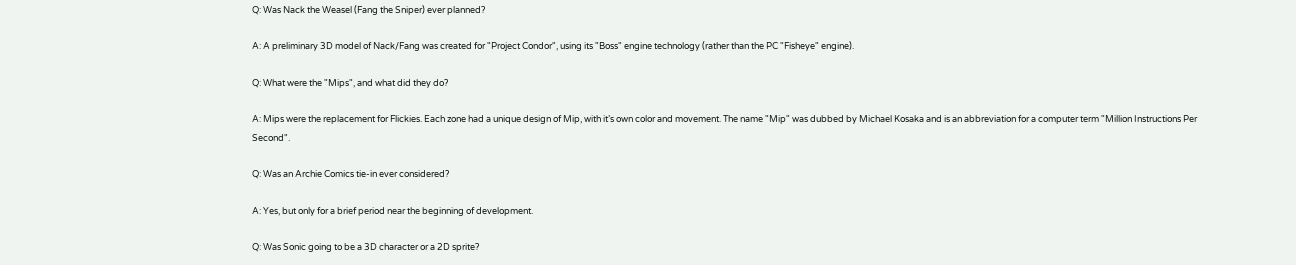Q: Was Nack the Weasel (Fang the Sniper) ever planned?

A: A preliminary 3D model of Nack/Fang was created for "Project Condor", using its "Boss" engine technology (rather than the PC "Fisheye" engine).

Q: What were the "Mips", and what did they do?

A: Mips were the replacement for Flickies. Each zone had a unique design of Mip, with it’s own color and movement. The name "Mip" was dubbed by Michael Kosaka and is an abbreviation for a computer term "Million Instructions Per Second".

Q: Was an Archie Comics tie-in ever considered?

A: Yes, but only for a brief period near the beginning of development.

Q: Was Sonic going to be a 3D character or a 2D sprite?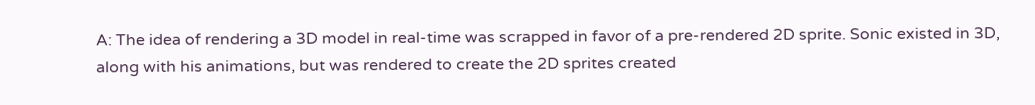A: The idea of rendering a 3D model in real-time was scrapped in favor of a pre-rendered 2D sprite. Sonic existed in 3D, along with his animations, but was rendered to create the 2D sprites created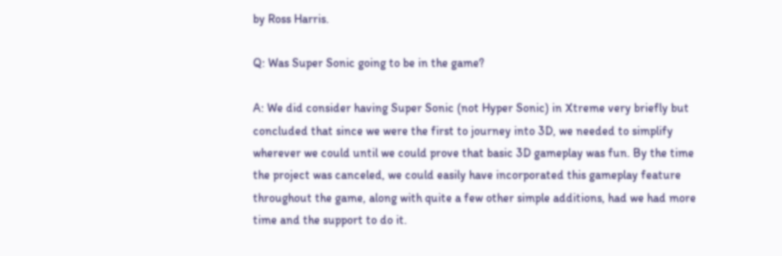by Ross Harris.

Q: Was Super Sonic going to be in the game?

A: We did consider having Super Sonic (not Hyper Sonic) in Xtreme very briefly but concluded that since we were the first to journey into 3D, we needed to simplify wherever we could until we could prove that basic 3D gameplay was fun. By the time the project was canceled, we could easily have incorporated this gameplay feature throughout the game, along with quite a few other simple additions, had we had more time and the support to do it.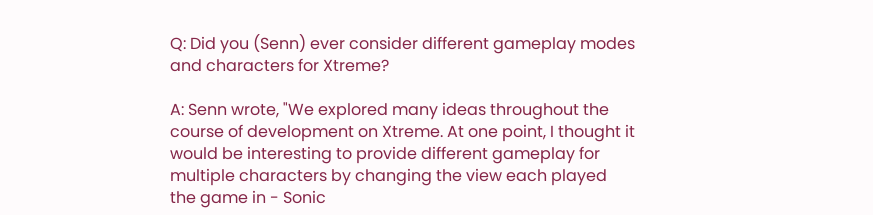Q: Did you (Senn) ever consider different gameplay modes and characters for Xtreme?

A: Senn wrote, "We explored many ideas throughout the course of development on Xtreme. At one point, I thought it would be interesting to provide different gameplay for multiple characters by changing the view each played the game in - Sonic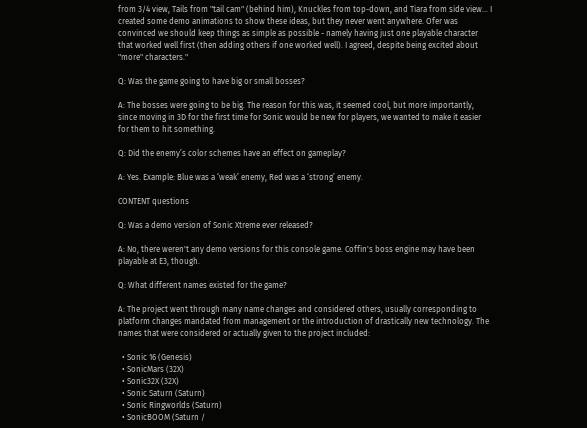from 3/4 view, Tails from "tail cam" (behind him), Knuckles from top-down, and Tiara from side view... I created some demo animations to show these ideas, but they never went anywhere. Ofer was convinced we should keep things as simple as possible - namely having just one playable character that worked well first (then adding others if one worked well). I agreed, despite being excited about "more" characters."

Q: Was the game going to have big or small bosses?

A: The bosses were going to be big. The reason for this was, it seemed cool, but more importantly, since moving in 3D for the first time for Sonic would be new for players, we wanted to make it easier for them to hit something.

Q: Did the enemy’s color schemes have an effect on gameplay?

A: Yes. Example: Blue was a ‘weak’ enemy, Red was a ‘strong’ enemy.

CONTENT questions

Q: Was a demo version of Sonic Xtreme ever released?

A: No, there weren't any demo versions for this console game. Coffin's boss engine may have been playable at E3, though.

Q: What different names existed for the game?

A: The project went through many name changes and considered others, usually corresponding to platform changes mandated from management or the introduction of drastically new technology. The names that were considered or actually given to the project included:

  • Sonic 16 (Genesis)
  • SonicMars (32X)
  • Sonic32X (32X)
  • Sonic Saturn (Saturn)
  • Sonic Ringworlds (Saturn)
  • SonicBOOM (Saturn /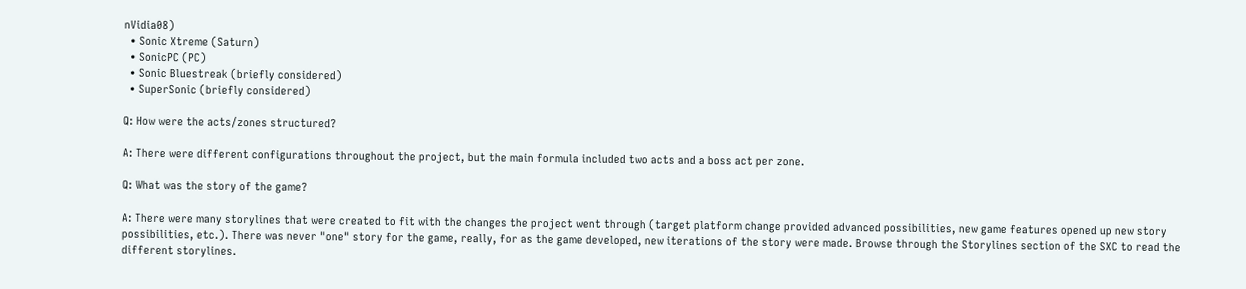nVidia08)
  • Sonic Xtreme (Saturn)
  • SonicPC (PC)
  • Sonic Bluestreak (briefly considered)
  • SuperSonic (briefly considered)

Q: How were the acts/zones structured?

A: There were different configurations throughout the project, but the main formula included two acts and a boss act per zone.

Q: What was the story of the game?

A: There were many storylines that were created to fit with the changes the project went through (target platform change provided advanced possibilities, new game features opened up new story possibilities, etc.). There was never "one" story for the game, really, for as the game developed, new iterations of the story were made. Browse through the Storylines section of the SXC to read the different storylines.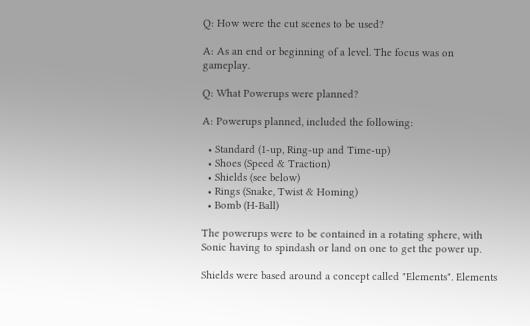Q: How were the cut scenes to be used?

A: As an end or beginning of a level. The focus was on gameplay.

Q: What Powerups were planned?

A: Powerups planned, included the following:

  • Standard (1-up, Ring-up and Time-up)
  • Shoes (Speed & Traction)
  • Shields (see below)
  • Rings (Snake, Twist & Homing)
  • Bomb (H-Ball)

The powerups were to be contained in a rotating sphere, with Sonic having to spindash or land on one to get the power up.

Shields were based around a concept called "Elements". Elements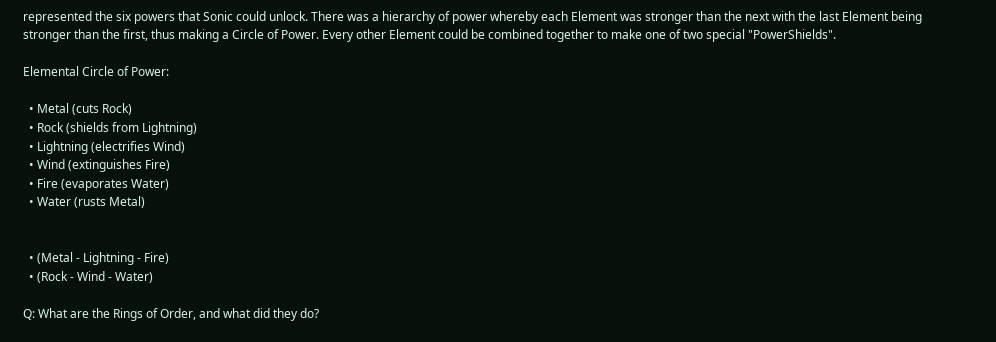represented the six powers that Sonic could unlock. There was a hierarchy of power whereby each Element was stronger than the next with the last Element being stronger than the first, thus making a Circle of Power. Every other Element could be combined together to make one of two special "PowerShields".

Elemental Circle of Power:

  • Metal (cuts Rock)
  • Rock (shields from Lightning)
  • Lightning (electrifies Wind)
  • Wind (extinguishes Fire)
  • Fire (evaporates Water)
  • Water (rusts Metal)


  • (Metal - Lightning - Fire)
  • (Rock - Wind - Water)

Q: What are the Rings of Order, and what did they do?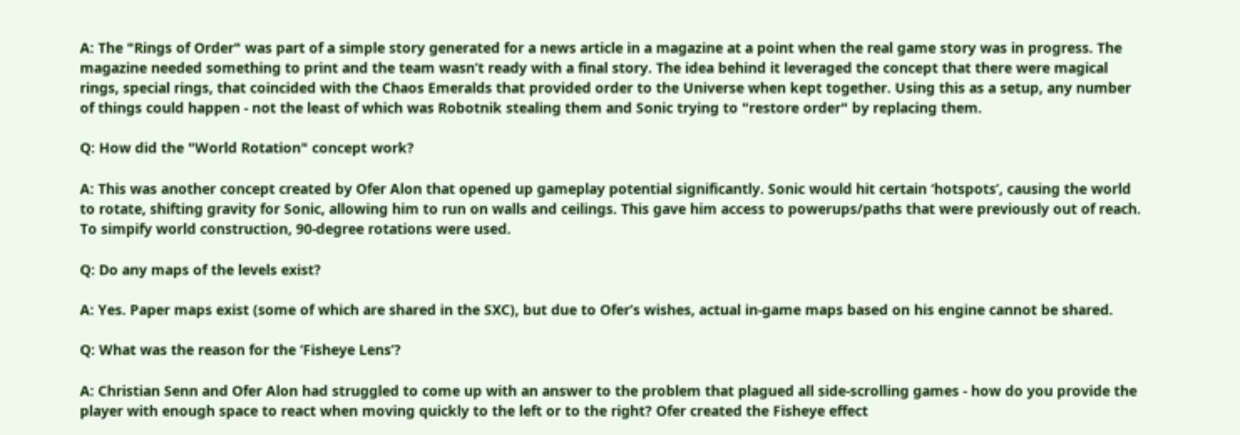A: The "Rings of Order" was part of a simple story generated for a news article in a magazine at a point when the real game story was in progress. The magazine needed something to print and the team wasn’t ready with a final story. The idea behind it leveraged the concept that there were magical rings, special rings, that coincided with the Chaos Emeralds that provided order to the Universe when kept together. Using this as a setup, any number of things could happen - not the least of which was Robotnik stealing them and Sonic trying to "restore order" by replacing them.

Q: How did the "World Rotation" concept work?

A: This was another concept created by Ofer Alon that opened up gameplay potential significantly. Sonic would hit certain ‘hotspots’, causing the world to rotate, shifting gravity for Sonic, allowing him to run on walls and ceilings. This gave him access to powerups/paths that were previously out of reach. To simpify world construction, 90-degree rotations were used.

Q: Do any maps of the levels exist?

A: Yes. Paper maps exist (some of which are shared in the SXC), but due to Ofer’s wishes, actual in-game maps based on his engine cannot be shared.

Q: What was the reason for the ‘Fisheye Lens’?

A: Christian Senn and Ofer Alon had struggled to come up with an answer to the problem that plagued all side-scrolling games - how do you provide the player with enough space to react when moving quickly to the left or to the right? Ofer created the Fisheye effect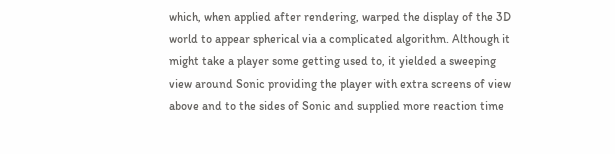which, when applied after rendering, warped the display of the 3D world to appear spherical via a complicated algorithm. Although it might take a player some getting used to, it yielded a sweeping view around Sonic providing the player with extra screens of view above and to the sides of Sonic and supplied more reaction time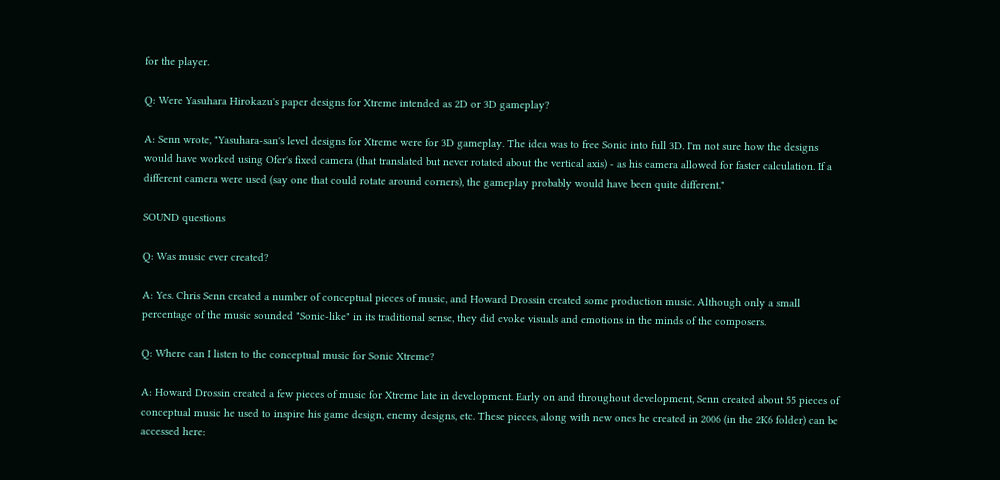for the player.

Q: Were Yasuhara Hirokazu's paper designs for Xtreme intended as 2D or 3D gameplay?

A: Senn wrote, "Yasuhara-san's level designs for Xtreme were for 3D gameplay. The idea was to free Sonic into full 3D. I'm not sure how the designs would have worked using Ofer's fixed camera (that translated but never rotated about the vertical axis) - as his camera allowed for faster calculation. If a different camera were used (say one that could rotate around corners), the gameplay probably would have been quite different."

SOUND questions

Q: Was music ever created?

A: Yes. Chris Senn created a number of conceptual pieces of music, and Howard Drossin created some production music. Although only a small percentage of the music sounded "Sonic-like" in its traditional sense, they did evoke visuals and emotions in the minds of the composers.

Q: Where can I listen to the conceptual music for Sonic Xtreme?

A: Howard Drossin created a few pieces of music for Xtreme late in development. Early on and throughout development, Senn created about 55 pieces of conceptual music he used to inspire his game design, enemy designs, etc. These pieces, along with new ones he created in 2006 (in the 2K6 folder) can be accessed here: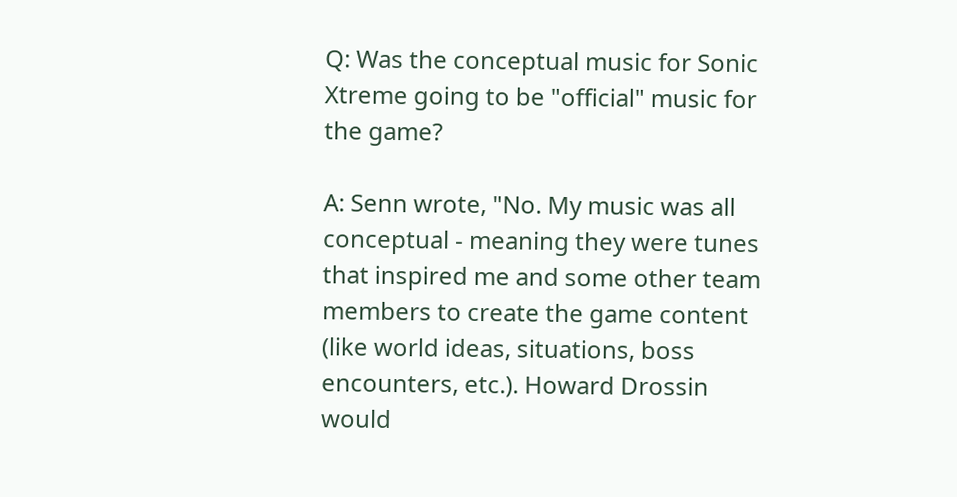Q: Was the conceptual music for Sonic Xtreme going to be "official" music for the game?

A: Senn wrote, "No. My music was all conceptual - meaning they were tunes that inspired me and some other team members to create the game content (like world ideas, situations, boss encounters, etc.). Howard Drossin would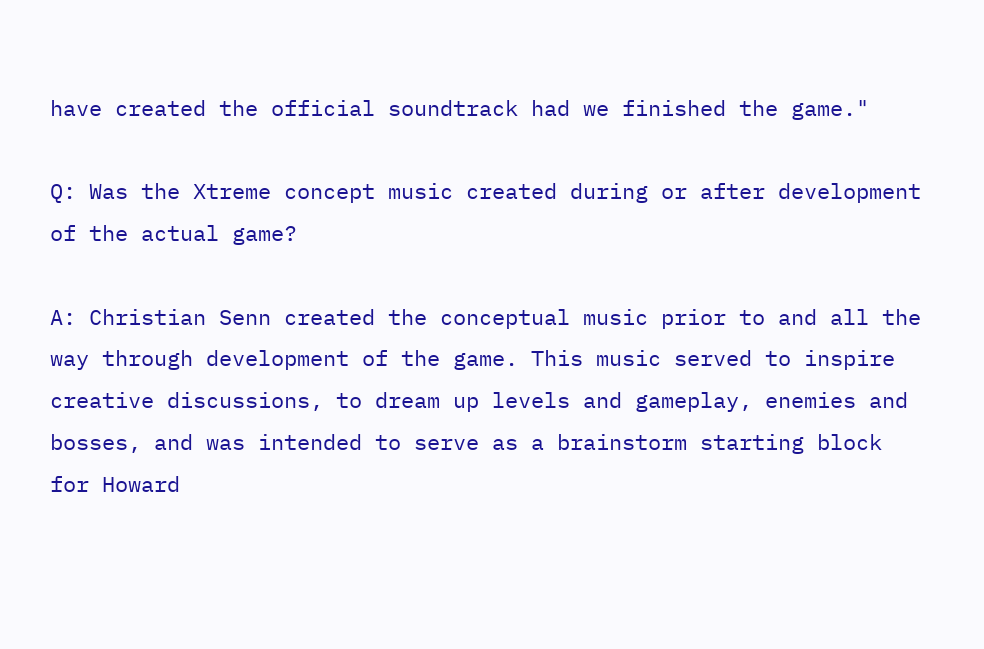have created the official soundtrack had we finished the game."

Q: Was the Xtreme concept music created during or after development of the actual game?

A: Christian Senn created the conceptual music prior to and all the way through development of the game. This music served to inspire creative discussions, to dream up levels and gameplay, enemies and bosses, and was intended to serve as a brainstorm starting block for Howard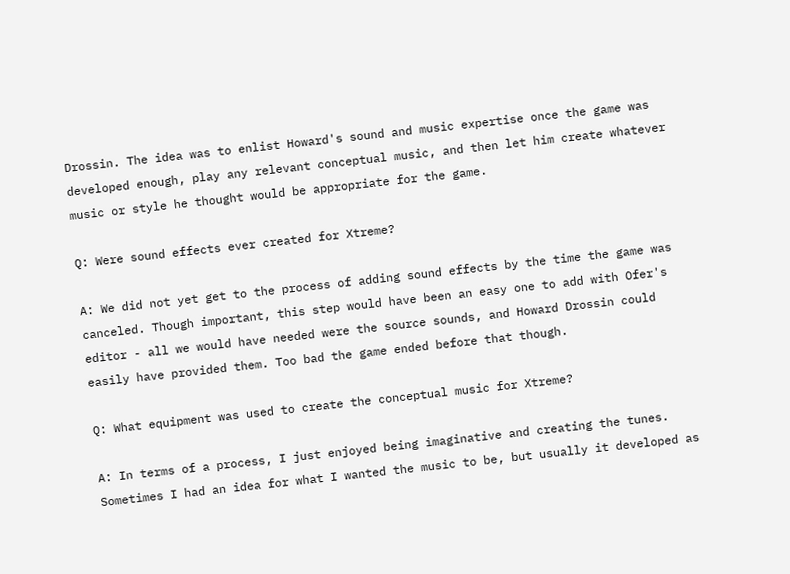Drossin. The idea was to enlist Howard's sound and music expertise once the game was developed enough, play any relevant conceptual music, and then let him create whatever music or style he thought would be appropriate for the game.

Q: Were sound effects ever created for Xtreme?

A: We did not yet get to the process of adding sound effects by the time the game was canceled. Though important, this step would have been an easy one to add with Ofer's editor - all we would have needed were the source sounds, and Howard Drossin could easily have provided them. Too bad the game ended before that though.

Q: What equipment was used to create the conceptual music for Xtreme?

A: In terms of a process, I just enjoyed being imaginative and creating the tunes. Sometimes I had an idea for what I wanted the music to be, but usually it developed as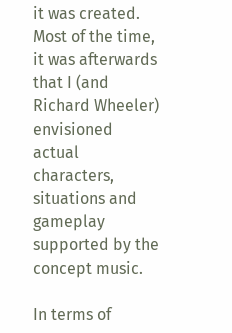it was created. Most of the time, it was afterwards that I (and Richard Wheeler) envisioned actual characters, situations and gameplay supported by the concept music.

In terms of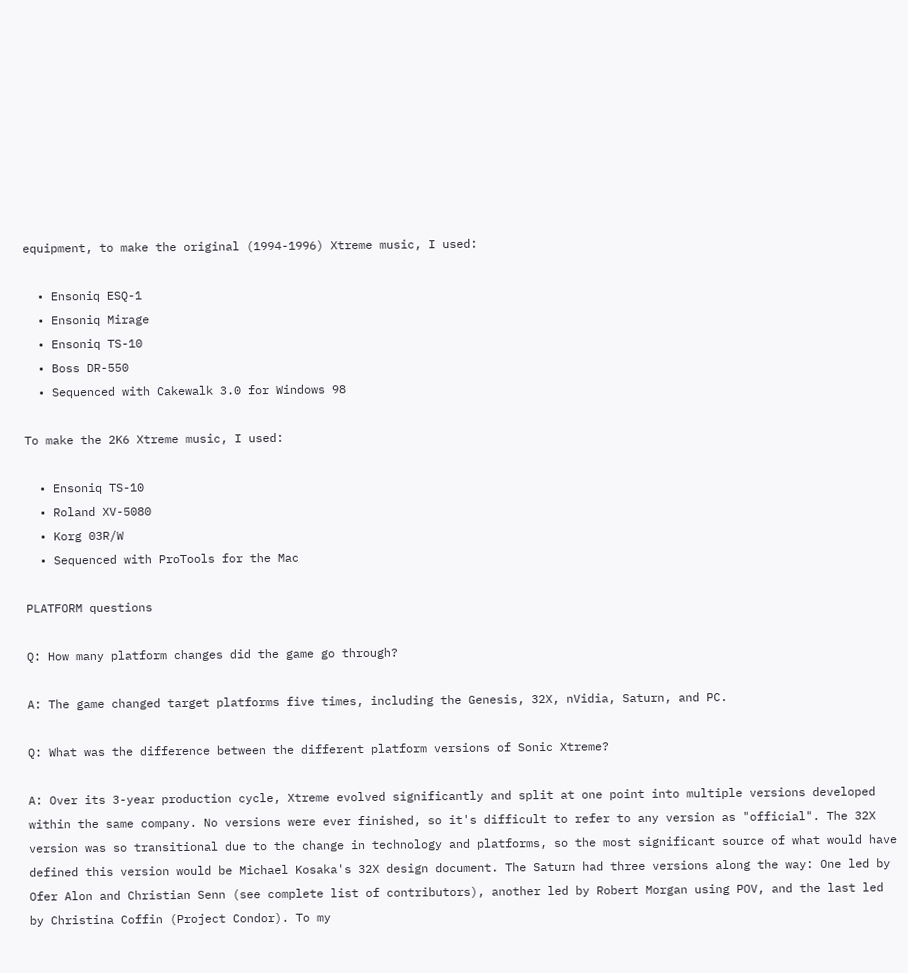equipment, to make the original (1994-1996) Xtreme music, I used:

  • Ensoniq ESQ-1
  • Ensoniq Mirage
  • Ensoniq TS-10
  • Boss DR-550
  • Sequenced with Cakewalk 3.0 for Windows 98

To make the 2K6 Xtreme music, I used:

  • Ensoniq TS-10
  • Roland XV-5080
  • Korg 03R/W
  • Sequenced with ProTools for the Mac

PLATFORM questions

Q: How many platform changes did the game go through?

A: The game changed target platforms five times, including the Genesis, 32X, nVidia, Saturn, and PC.

Q: What was the difference between the different platform versions of Sonic Xtreme?

A: Over its 3-year production cycle, Xtreme evolved significantly and split at one point into multiple versions developed within the same company. No versions were ever finished, so it's difficult to refer to any version as "official". The 32X version was so transitional due to the change in technology and platforms, so the most significant source of what would have defined this version would be Michael Kosaka's 32X design document. The Saturn had three versions along the way: One led by Ofer Alon and Christian Senn (see complete list of contributors), another led by Robert Morgan using POV, and the last led by Christina Coffin (Project Condor). To my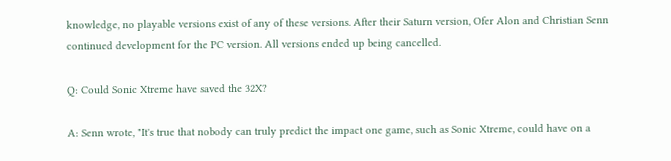knowledge, no playable versions exist of any of these versions. After their Saturn version, Ofer Alon and Christian Senn continued development for the PC version. All versions ended up being cancelled.

Q: Could Sonic Xtreme have saved the 32X?

A: Senn wrote, "It's true that nobody can truly predict the impact one game, such as Sonic Xtreme, could have on a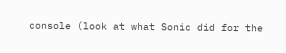console (look at what Sonic did for the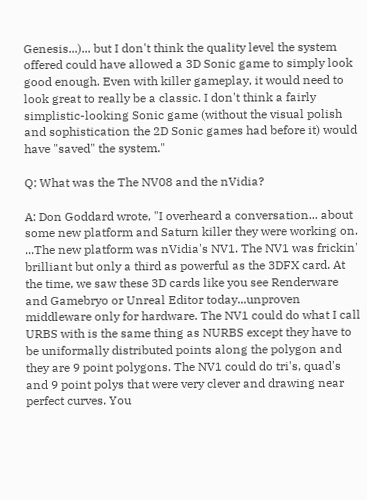Genesis...)... but I don't think the quality level the system offered could have allowed a 3D Sonic game to simply look good enough. Even with killer gameplay, it would need to look great to really be a classic. I don't think a fairly simplistic-looking Sonic game (without the visual polish and sophistication the 2D Sonic games had before it) would have "saved" the system."

Q: What was the The NV08 and the nVidia?

A: Don Goddard wrote, "I overheard a conversation... about some new platform and Saturn killer they were working on. ...The new platform was nVidia's NV1. The NV1 was frickin' brilliant but only a third as powerful as the 3DFX card. At the time, we saw these 3D cards like you see Renderware and Gamebryo or Unreal Editor today...unproven middleware only for hardware. The NV1 could do what I call URBS with is the same thing as NURBS except they have to be uniformally distributed points along the polygon and they are 9 point polygons. The NV1 could do tri's, quad's and 9 point polys that were very clever and drawing near perfect curves. You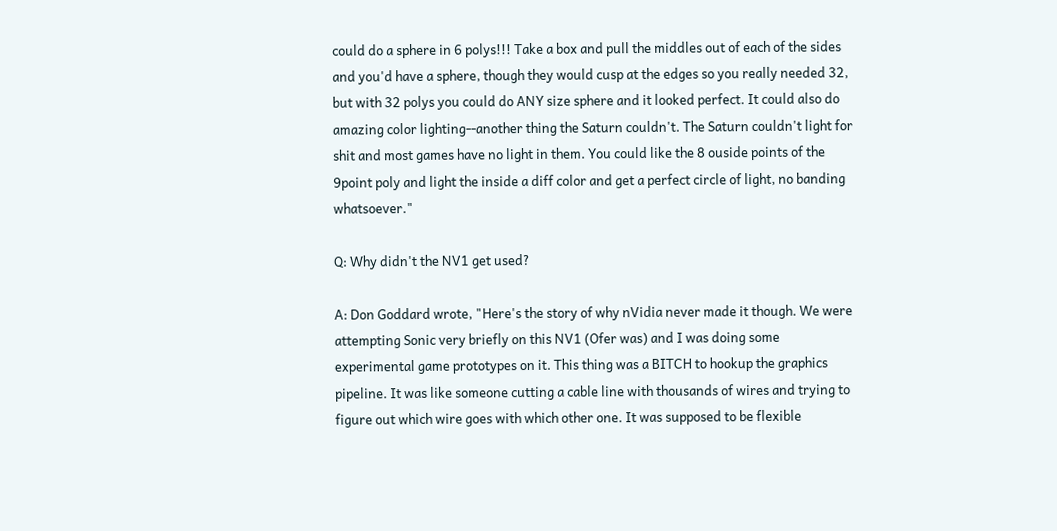could do a sphere in 6 polys!!! Take a box and pull the middles out of each of the sides and you'd have a sphere, though they would cusp at the edges so you really needed 32, but with 32 polys you could do ANY size sphere and it looked perfect. It could also do amazing color lighting--another thing the Saturn couldn't. The Saturn couldn't light for shit and most games have no light in them. You could like the 8 ouside points of the 9point poly and light the inside a diff color and get a perfect circle of light, no banding whatsoever."

Q: Why didn't the NV1 get used?

A: Don Goddard wrote, "Here's the story of why nVidia never made it though. We were attempting Sonic very briefly on this NV1 (Ofer was) and I was doing some experimental game prototypes on it. This thing was a BITCH to hookup the graphics pipeline. It was like someone cutting a cable line with thousands of wires and trying to figure out which wire goes with which other one. It was supposed to be flexible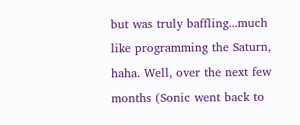but was truly baffling...much like programming the Saturn, haha. Well, over the next few months (Sonic went back to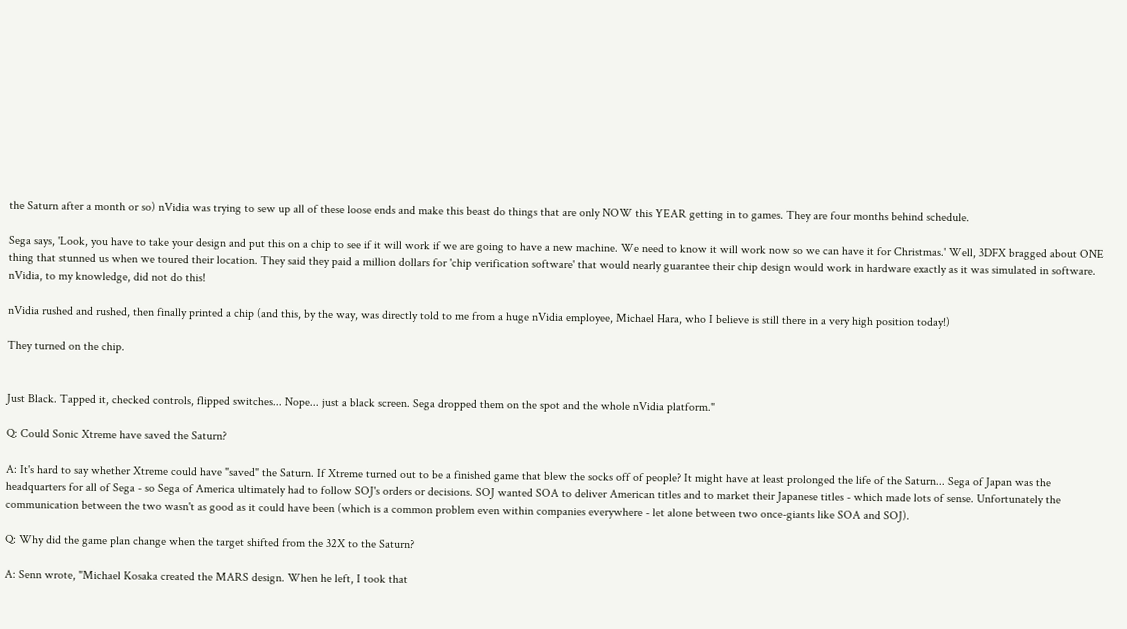the Saturn after a month or so) nVidia was trying to sew up all of these loose ends and make this beast do things that are only NOW this YEAR getting in to games. They are four months behind schedule.

Sega says, 'Look, you have to take your design and put this on a chip to see if it will work if we are going to have a new machine. We need to know it will work now so we can have it for Christmas.' Well, 3DFX bragged about ONE thing that stunned us when we toured their location. They said they paid a million dollars for 'chip verification software' that would nearly guarantee their chip design would work in hardware exactly as it was simulated in software. nVidia, to my knowledge, did not do this!

nVidia rushed and rushed, then finally printed a chip (and this, by the way, was directly told to me from a huge nVidia employee, Michael Hara, who I believe is still there in a very high position today!)

They turned on the chip.


Just Black. Tapped it, checked controls, flipped switches... Nope... just a black screen. Sega dropped them on the spot and the whole nVidia platform."

Q: Could Sonic Xtreme have saved the Saturn?

A: It's hard to say whether Xtreme could have "saved" the Saturn. If Xtreme turned out to be a finished game that blew the socks off of people? It might have at least prolonged the life of the Saturn... Sega of Japan was the headquarters for all of Sega - so Sega of America ultimately had to follow SOJ's orders or decisions. SOJ wanted SOA to deliver American titles and to market their Japanese titles - which made lots of sense. Unfortunately the communication between the two wasn't as good as it could have been (which is a common problem even within companies everywhere - let alone between two once-giants like SOA and SOJ).

Q: Why did the game plan change when the target shifted from the 32X to the Saturn?

A: Senn wrote, "Michael Kosaka created the MARS design. When he left, I took that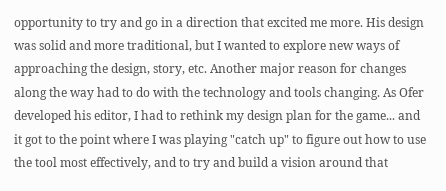opportunity to try and go in a direction that excited me more. His design was solid and more traditional, but I wanted to explore new ways of approaching the design, story, etc. Another major reason for changes along the way had to do with the technology and tools changing. As Ofer developed his editor, I had to rethink my design plan for the game... and it got to the point where I was playing "catch up" to figure out how to use the tool most effectively, and to try and build a vision around that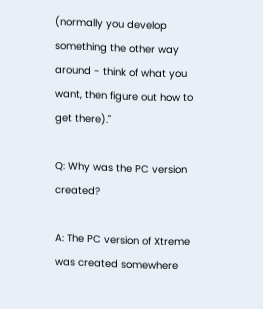(normally you develop something the other way around - think of what you want, then figure out how to get there)."

Q: Why was the PC version created?

A: The PC version of Xtreme was created somewhere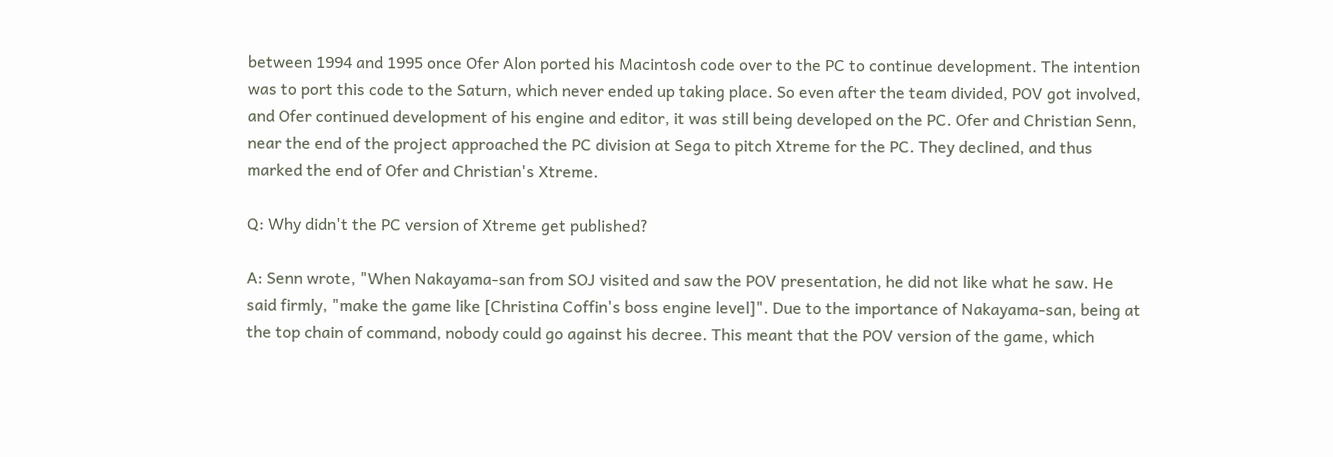between 1994 and 1995 once Ofer Alon ported his Macintosh code over to the PC to continue development. The intention was to port this code to the Saturn, which never ended up taking place. So even after the team divided, POV got involved, and Ofer continued development of his engine and editor, it was still being developed on the PC. Ofer and Christian Senn, near the end of the project approached the PC division at Sega to pitch Xtreme for the PC. They declined, and thus marked the end of Ofer and Christian's Xtreme.

Q: Why didn't the PC version of Xtreme get published?

A: Senn wrote, "When Nakayama-san from SOJ visited and saw the POV presentation, he did not like what he saw. He said firmly, "make the game like [Christina Coffin's boss engine level]". Due to the importance of Nakayama-san, being at the top chain of command, nobody could go against his decree. This meant that the POV version of the game, which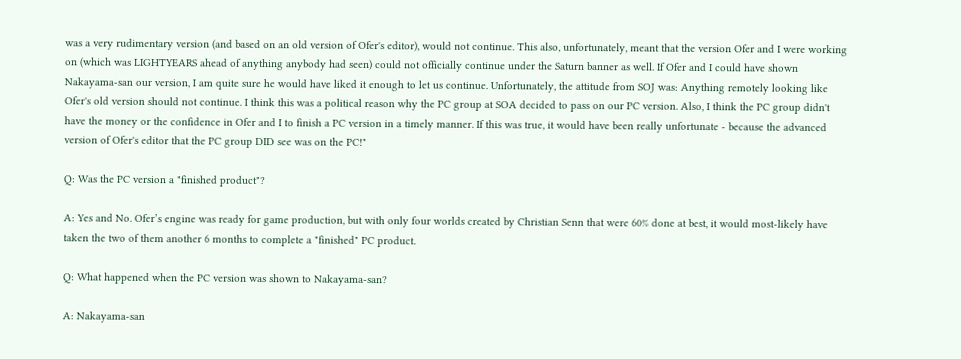was a very rudimentary version (and based on an old version of Ofer's editor), would not continue. This also, unfortunately, meant that the version Ofer and I were working on (which was LIGHTYEARS ahead of anything anybody had seen) could not officially continue under the Saturn banner as well. If Ofer and I could have shown Nakayama-san our version, I am quite sure he would have liked it enough to let us continue. Unfortunately, the attitude from SOJ was: Anything remotely looking like Ofer's old version should not continue. I think this was a political reason why the PC group at SOA decided to pass on our PC version. Also, I think the PC group didn't have the money or the confidence in Ofer and I to finish a PC version in a timely manner. If this was true, it would have been really unfortunate - because the advanced version of Ofer's editor that the PC group DID see was on the PC!"

Q: Was the PC version a "finished product"?

A: Yes and No. Ofer’s engine was ready for game production, but with only four worlds created by Christian Senn that were 60% done at best, it would most-likely have taken the two of them another 6 months to complete a "finished" PC product.

Q: What happened when the PC version was shown to Nakayama-san?

A: Nakayama-san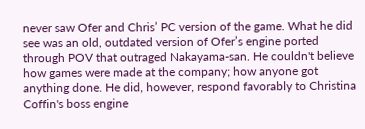never saw Ofer and Chris’ PC version of the game. What he did see was an old, outdated version of Ofer’s engine ported through POV that outraged Nakayama-san. He couldn't believe how games were made at the company; how anyone got anything done. He did, however, respond favorably to Christina Coffin's boss engine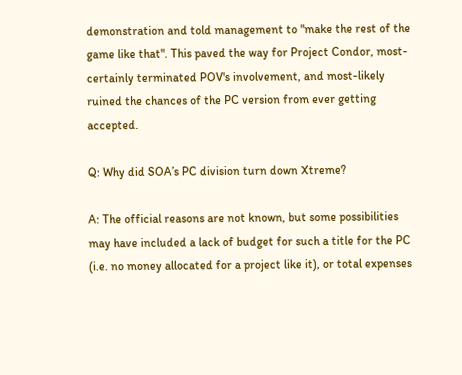demonstration and told management to "make the rest of the game like that". This paved the way for Project Condor, most-certainly terminated POV's involvement, and most-likely ruined the chances of the PC version from ever getting accepted.

Q: Why did SOA’s PC division turn down Xtreme?

A: The official reasons are not known, but some possibilities may have included a lack of budget for such a title for the PC (i.e. no money allocated for a project like it), or total expenses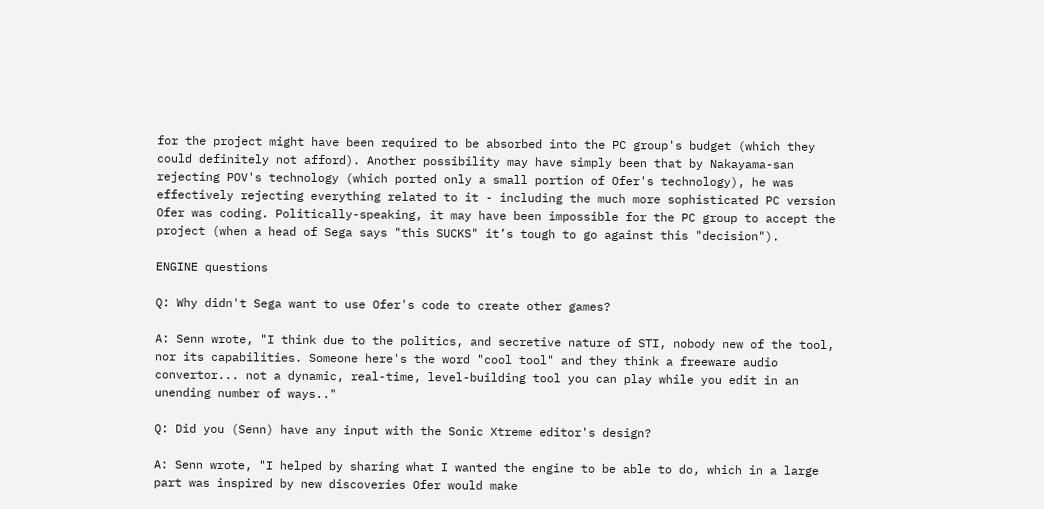for the project might have been required to be absorbed into the PC group's budget (which they could definitely not afford). Another possibility may have simply been that by Nakayama-san rejecting POV's technology (which ported only a small portion of Ofer's technology), he was effectively rejecting everything related to it - including the much more sophisticated PC version Ofer was coding. Politically-speaking, it may have been impossible for the PC group to accept the project (when a head of Sega says "this SUCKS" it’s tough to go against this "decision").

ENGINE questions

Q: Why didn't Sega want to use Ofer's code to create other games?

A: Senn wrote, "I think due to the politics, and secretive nature of STI, nobody new of the tool, nor its capabilities. Someone here's the word "cool tool" and they think a freeware audio convertor... not a dynamic, real-time, level-building tool you can play while you edit in an unending number of ways.."

Q: Did you (Senn) have any input with the Sonic Xtreme editor's design?

A: Senn wrote, "I helped by sharing what I wanted the engine to be able to do, which in a large part was inspired by new discoveries Ofer would make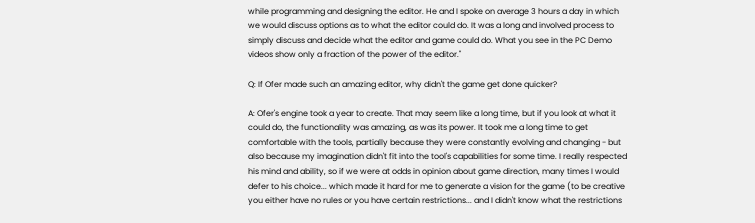while programming and designing the editor. He and I spoke on average 3 hours a day in which we would discuss options as to what the editor could do. It was a long and involved process to simply discuss and decide what the editor and game could do. What you see in the PC Demo videos show only a fraction of the power of the editor."

Q: If Ofer made such an amazing editor, why didn't the game get done quicker?

A: Ofer's engine took a year to create. That may seem like a long time, but if you look at what it could do, the functionality was amazing, as was its power. It took me a long time to get comfortable with the tools, partially because they were constantly evolving and changing - but also because my imagination didn't fit into the tool's capabilities for some time. I really respected his mind and ability, so if we were at odds in opinion about game direction, many times I would defer to his choice... which made it hard for me to generate a vision for the game (to be creative you either have no rules or you have certain restrictions... and I didn't know what the restrictions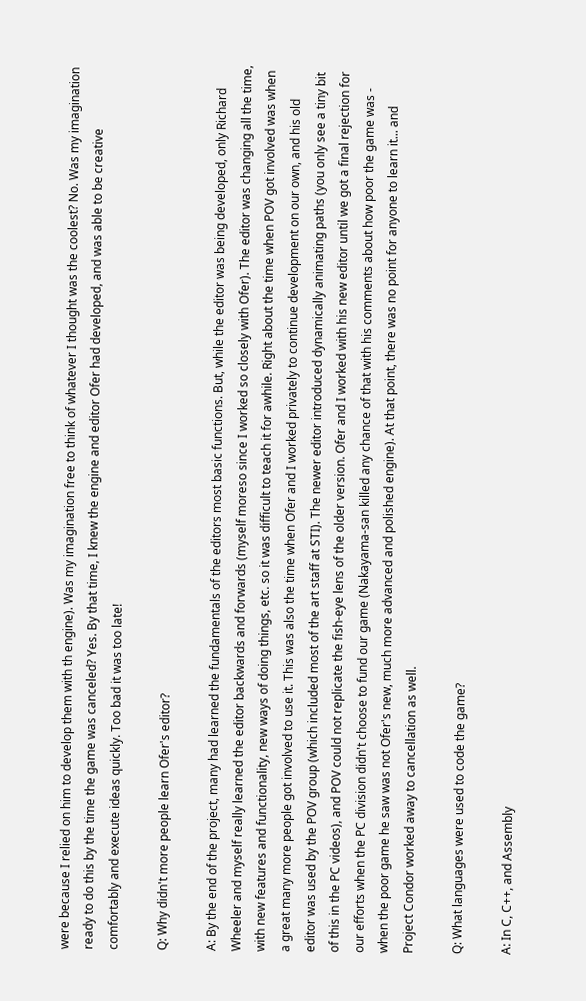were because I relied on him to develop them with th engine). Was my imagination free to think of whatever I thought was the coolest? No. Was my imagination ready to do this by the time the game was canceled? Yes. By that time, I knew the engine and editor Ofer had developed, and was able to be creative comfortably and execute ideas quickly. Too bad it was too late!

Q: Why didn't more people learn Ofer's editor?

A: By the end of the project, many had learned the fundamentals of the editors most basic functions. But, while the editor was being developed, only Richard Wheeler and myself really learned the editor backwards and forwards (myself moreso since I worked so closely with Ofer). The editor was changing all the time, with new features and functionality, new ways of doing things, etc. so it was difficult to teach it for awhile. Right about the time when POV got involved was when a great many more people got involved to use it. This was also the time when Ofer and I worked privately to continue development on our own, and his old editor was used by the POV group (which included most of the art staff at STI). The newer editor introduced dynamically animating paths (you only see a tiny bit of this in the PC videos), and POV could not replicate the fish-eye lens of the older version. Ofer and I worked with his new editor until we got a final rejection for our efforts when the PC division didn't choose to fund our game (Nakayama-san killed any chance of that with his comments about how poor the game was - when the poor game he saw was not Ofer's new, much more advanced and polished engine). At that point, there was no point for anyone to learn it... and Project Condor worked away to cancellation as well.

Q: What languages were used to code the game?

A: In C, C++, and Assembly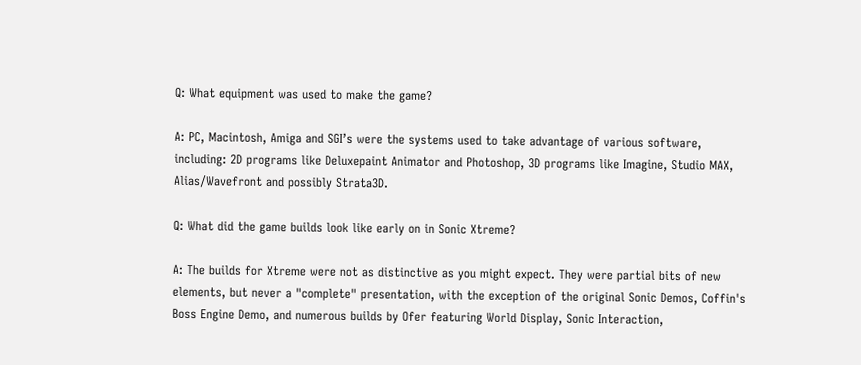Q: What equipment was used to make the game?

A: PC, Macintosh, Amiga and SGI’s were the systems used to take advantage of various software, including: 2D programs like Deluxepaint Animator and Photoshop, 3D programs like Imagine, Studio MAX, Alias/Wavefront and possibly Strata3D.

Q: What did the game builds look like early on in Sonic Xtreme?

A: The builds for Xtreme were not as distinctive as you might expect. They were partial bits of new elements, but never a "complete" presentation, with the exception of the original Sonic Demos, Coffin's Boss Engine Demo, and numerous builds by Ofer featuring World Display, Sonic Interaction,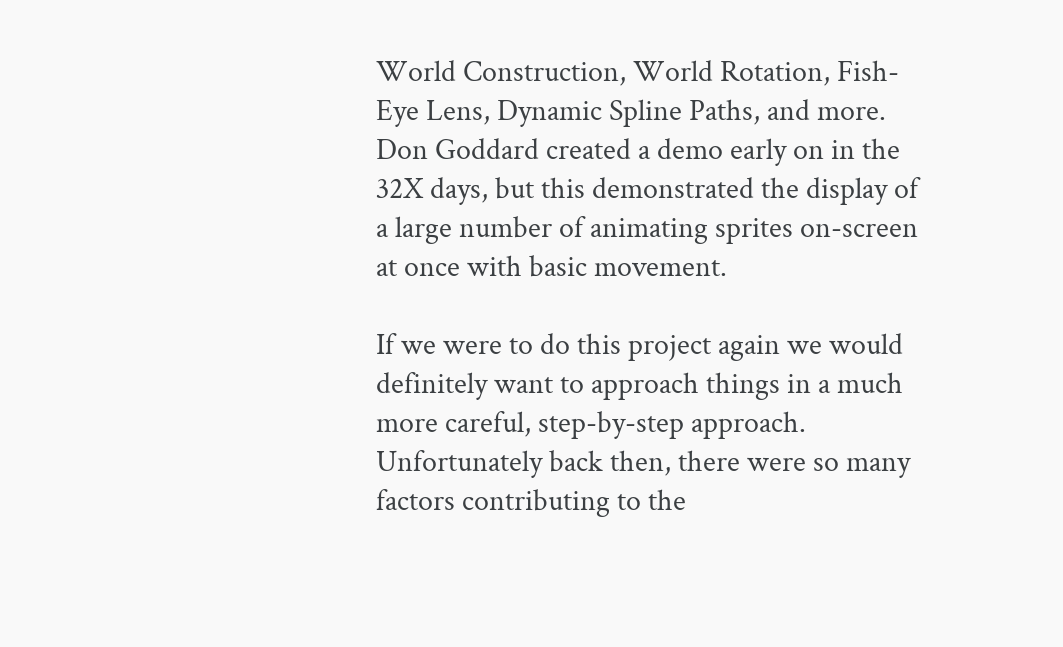World Construction, World Rotation, Fish-Eye Lens, Dynamic Spline Paths, and more. Don Goddard created a demo early on in the 32X days, but this demonstrated the display of a large number of animating sprites on-screen at once with basic movement.

If we were to do this project again we would definitely want to approach things in a much more careful, step-by-step approach. Unfortunately back then, there were so many factors contributing to the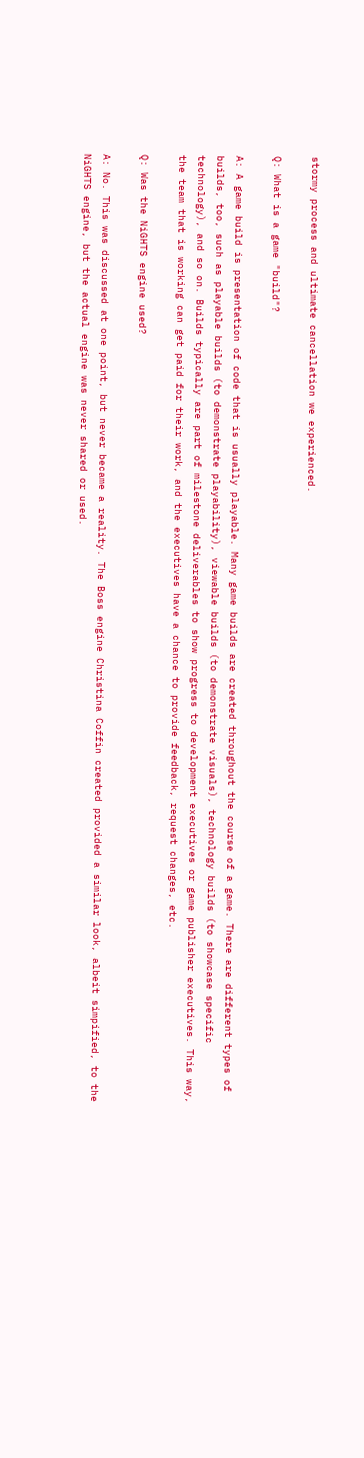stormy process and ultimate cancellation we experienced.

Q: What is a game "build"?

A: A game build is presentation of code that is usually playable. Many game builds are created throughout the course of a game. There are different types of builds, too, such as playable builds (to demonstrate playability), viewable builds (to demonstrate visuals), technology builds (to showcase specific technology), and so on. Builds typically are part of milestone deliverables to show progress to development executives or game publisher executives. This way, the team that is working can get paid for their work, and the executives have a chance to provide feedback, request changes, etc.

Q: Was the NiGHTS engine used?

A: No. This was discussed at one point, but never became a reality. The Boss engine Christina Coffin created provided a similar look, albeit simpified, to the NiGHTS engine, but the actual engine was never shared or used.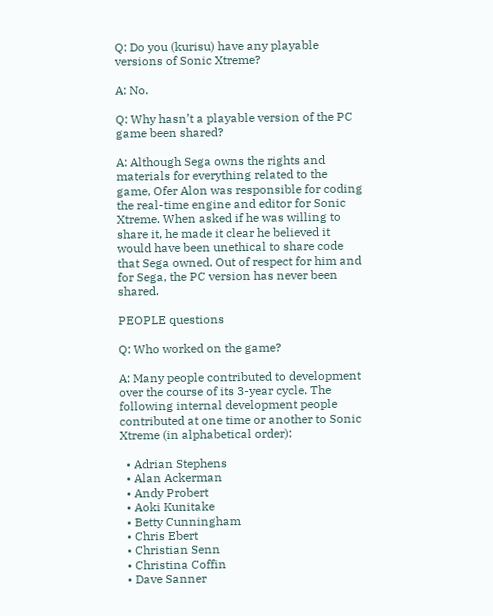Q: Do you (kurisu) have any playable versions of Sonic Xtreme?

A: No.

Q: Why hasn’t a playable version of the PC game been shared?

A: Although Sega owns the rights and materials for everything related to the game, Ofer Alon was responsible for coding the real-time engine and editor for Sonic Xtreme. When asked if he was willing to share it, he made it clear he believed it would have been unethical to share code that Sega owned. Out of respect for him and for Sega, the PC version has never been shared.

PEOPLE questions

Q: Who worked on the game?

A: Many people contributed to development over the course of its 3-year cycle. The following internal development people contributed at one time or another to Sonic Xtreme (in alphabetical order):

  • Adrian Stephens
  • Alan Ackerman
  • Andy Probert
  • Aoki Kunitake
  • Betty Cunningham
  • Chris Ebert
  • Christian Senn
  • Christina Coffin
  • Dave Sanner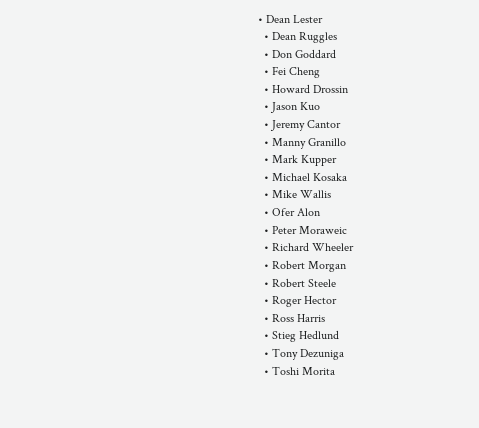• Dean Lester
  • Dean Ruggles
  • Don Goddard
  • Fei Cheng
  • Howard Drossin
  • Jason Kuo
  • Jeremy Cantor
  • Manny Granillo
  • Mark Kupper
  • Michael Kosaka
  • Mike Wallis
  • Ofer Alon
  • Peter Moraweic
  • Richard Wheeler
  • Robert Morgan
  • Robert Steele
  • Roger Hector
  • Ross Harris
  • Stieg Hedlund
  • Tony Dezuniga
  • Toshi Morita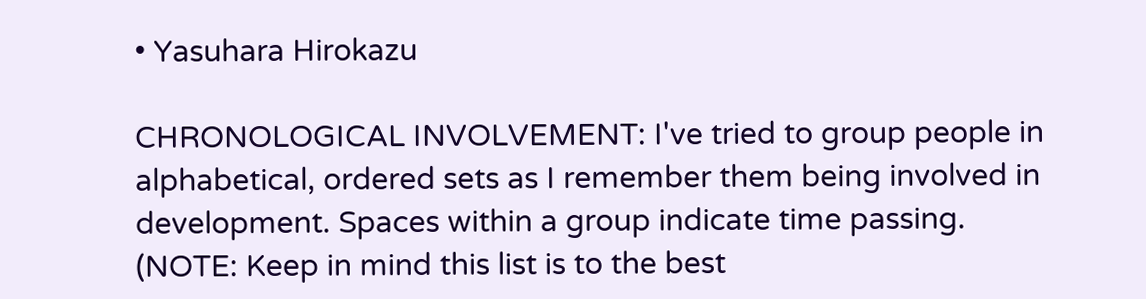• Yasuhara Hirokazu

CHRONOLOGICAL INVOLVEMENT: I've tried to group people in alphabetical, ordered sets as I remember them being involved in development. Spaces within a group indicate time passing. (NOTE: Keep in mind this list is to the best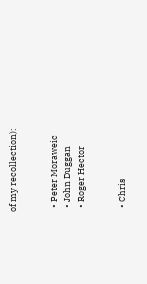of my recollection):


  • Peter Moraweic
  • John Duggan
  • Roger Hector


  • Chris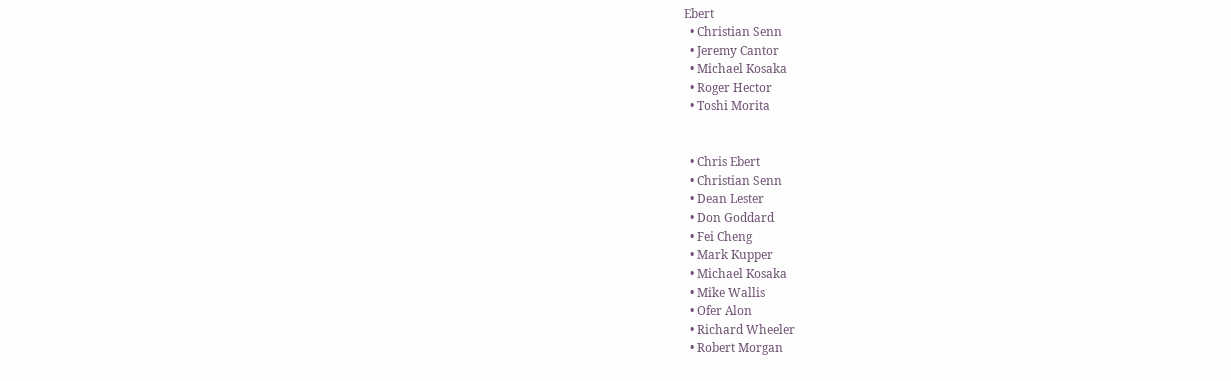Ebert
  • Christian Senn
  • Jeremy Cantor
  • Michael Kosaka
  • Roger Hector
  • Toshi Morita


  • Chris Ebert
  • Christian Senn
  • Dean Lester
  • Don Goddard
  • Fei Cheng
  • Mark Kupper
  • Michael Kosaka
  • Mike Wallis
  • Ofer Alon
  • Richard Wheeler
  • Robert Morgan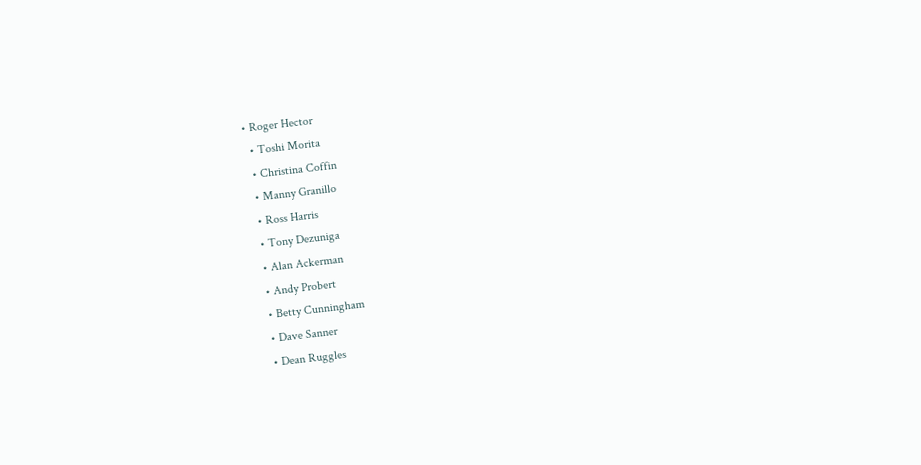• Roger Hector
  • Toshi Morita
  • Christina Coffin
  • Manny Granillo
  • Ross Harris
  • Tony Dezuniga
  • Alan Ackerman
  • Andy Probert
  • Betty Cunningham
  • Dave Sanner
  • Dean Ruggles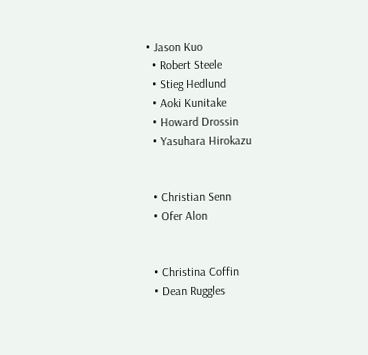• Jason Kuo
  • Robert Steele
  • Stieg Hedlund
  • Aoki Kunitake
  • Howard Drossin
  • Yasuhara Hirokazu


  • Christian Senn
  • Ofer Alon


  • Christina Coffin
  • Dean Ruggles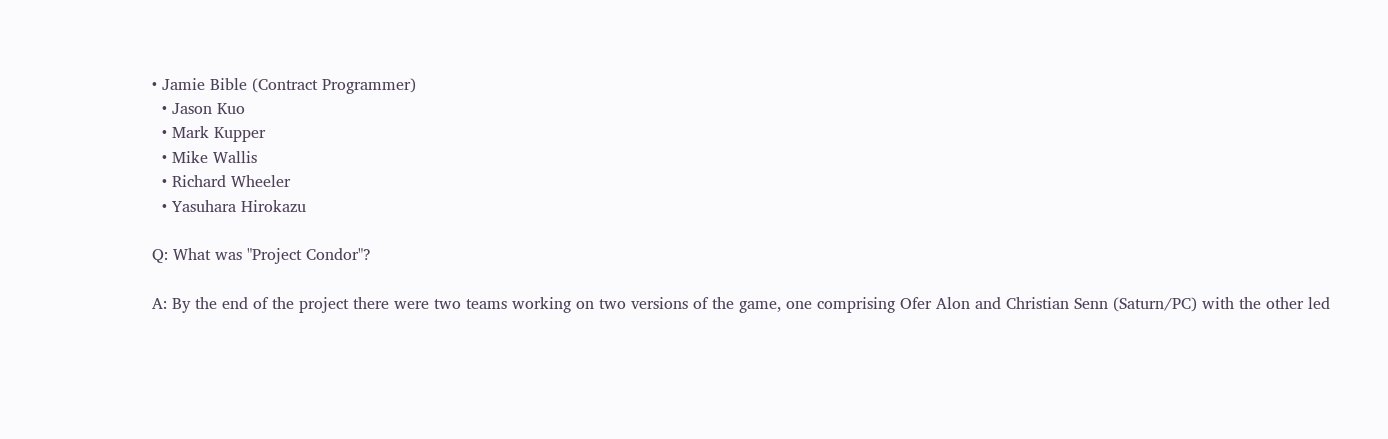• Jamie Bible (Contract Programmer)
  • Jason Kuo
  • Mark Kupper
  • Mike Wallis
  • Richard Wheeler
  • Yasuhara Hirokazu

Q: What was "Project Condor"?

A: By the end of the project there were two teams working on two versions of the game, one comprising Ofer Alon and Christian Senn (Saturn/PC) with the other led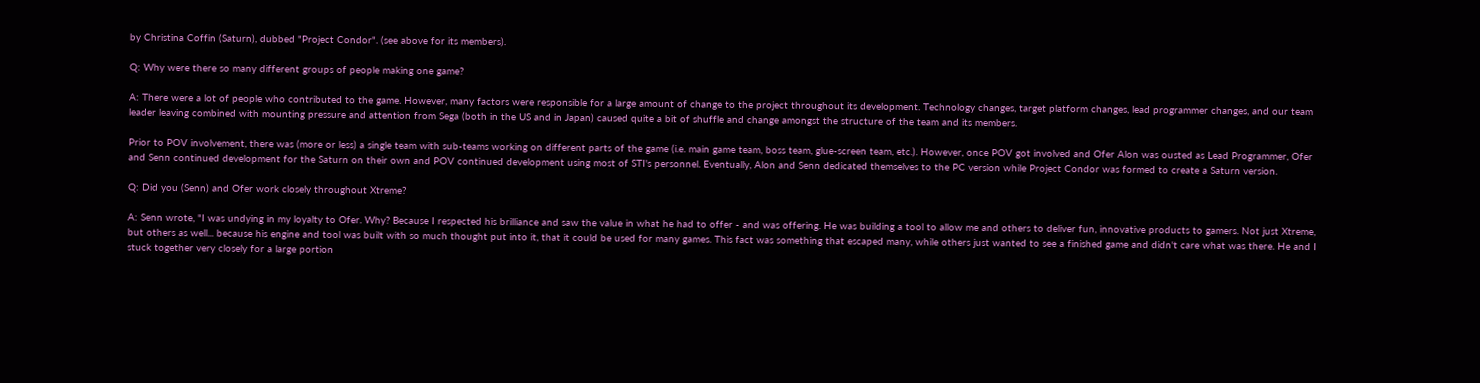by Christina Coffin (Saturn), dubbed "Project Condor". (see above for its members).

Q: Why were there so many different groups of people making one game?

A: There were a lot of people who contributed to the game. However, many factors were responsible for a large amount of change to the project throughout its development. Technology changes, target platform changes, lead programmer changes, and our team leader leaving combined with mounting pressure and attention from Sega (both in the US and in Japan) caused quite a bit of shuffle and change amongst the structure of the team and its members.

Prior to POV involvement, there was (more or less) a single team with sub-teams working on different parts of the game (i.e. main game team, boss team, glue-screen team, etc.). However, once POV got involved and Ofer Alon was ousted as Lead Programmer, Ofer and Senn continued development for the Saturn on their own and POV continued development using most of STI's personnel. Eventually, Alon and Senn dedicated themselves to the PC version while Project Condor was formed to create a Saturn version.

Q: Did you (Senn) and Ofer work closely throughout Xtreme?

A: Senn wrote, "I was undying in my loyalty to Ofer. Why? Because I respected his brilliance and saw the value in what he had to offer - and was offering. He was building a tool to allow me and others to deliver fun, innovative products to gamers. Not just Xtreme, but others as well... because his engine and tool was built with so much thought put into it, that it could be used for many games. This fact was something that escaped many, while others just wanted to see a finished game and didn't care what was there. He and I stuck together very closely for a large portion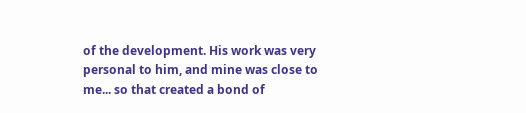of the development. His work was very personal to him, and mine was close to me... so that created a bond of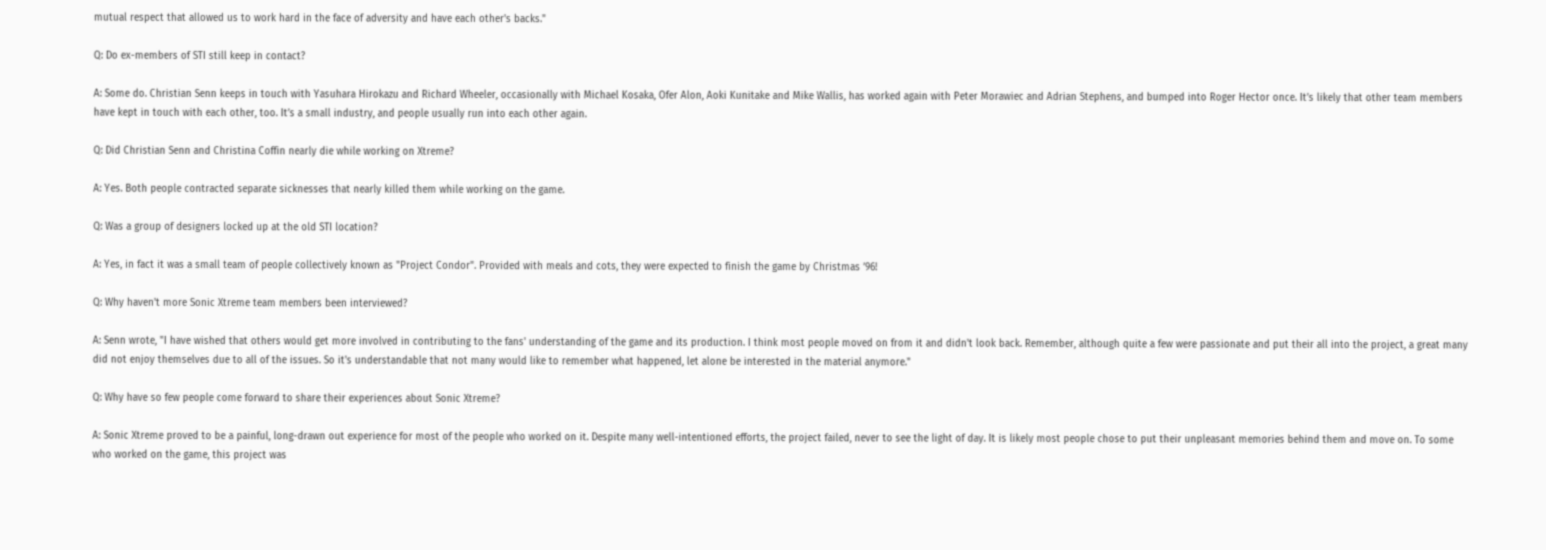mutual respect that allowed us to work hard in the face of adversity and have each other's backs."

Q: Do ex-members of STI still keep in contact?

A: Some do. Christian Senn keeps in touch with Yasuhara Hirokazu and Richard Wheeler, occasionally with Michael Kosaka, Ofer Alon, Aoki Kunitake and Mike Wallis, has worked again with Peter Morawiec and Adrian Stephens, and bumped into Roger Hector once. It’s likely that other team members have kept in touch with each other, too. It’s a small industry, and people usually run into each other again.

Q: Did Christian Senn and Christina Coffin nearly die while working on Xtreme?

A: Yes. Both people contracted separate sicknesses that nearly killed them while working on the game.

Q: Was a group of designers locked up at the old STI location?

A: Yes, in fact it was a small team of people collectively known as "Project Condor". Provided with meals and cots, they were expected to finish the game by Christmas ’96!

Q: Why haven't more Sonic Xtreme team members been interviewed?

A: Senn wrote, "I have wished that others would get more involved in contributing to the fans' understanding of the game and its production. I think most people moved on from it and didn't look back. Remember, although quite a few were passionate and put their all into the project, a great many did not enjoy themselves due to all of the issues. So it's understandable that not many would like to remember what happened, let alone be interested in the material anymore."

Q: Why have so few people come forward to share their experiences about Sonic Xtreme?

A: Sonic Xtreme proved to be a painful, long-drawn out experience for most of the people who worked on it. Despite many well-intentioned efforts, the project failed, never to see the light of day. It is likely most people chose to put their unpleasant memories behind them and move on. To some who worked on the game, this project was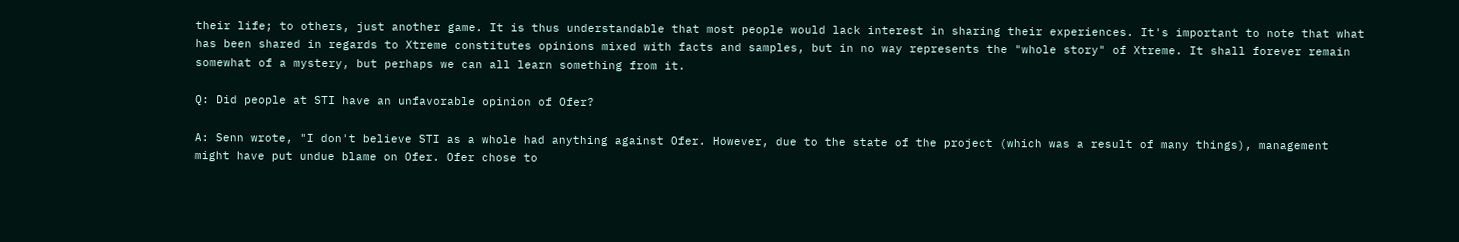their life; to others, just another game. It is thus understandable that most people would lack interest in sharing their experiences. It's important to note that what has been shared in regards to Xtreme constitutes opinions mixed with facts and samples, but in no way represents the "whole story" of Xtreme. It shall forever remain somewhat of a mystery, but perhaps we can all learn something from it.

Q: Did people at STI have an unfavorable opinion of Ofer?

A: Senn wrote, "I don't believe STI as a whole had anything against Ofer. However, due to the state of the project (which was a result of many things), management might have put undue blame on Ofer. Ofer chose to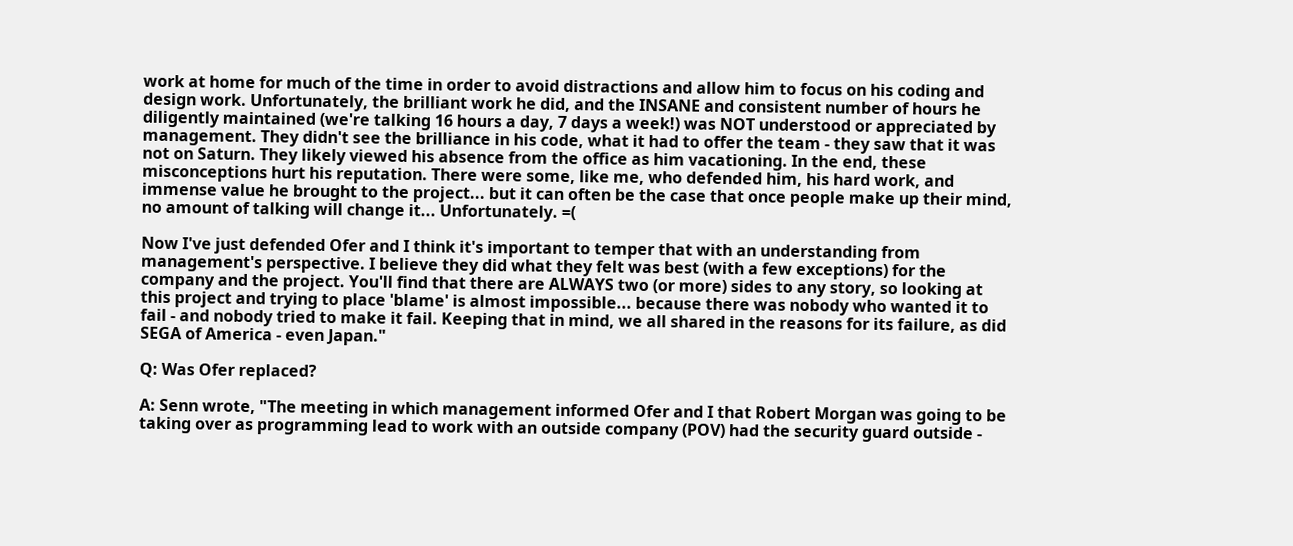work at home for much of the time in order to avoid distractions and allow him to focus on his coding and design work. Unfortunately, the brilliant work he did, and the INSANE and consistent number of hours he diligently maintained (we're talking 16 hours a day, 7 days a week!) was NOT understood or appreciated by management. They didn't see the brilliance in his code, what it had to offer the team - they saw that it was not on Saturn. They likely viewed his absence from the office as him vacationing. In the end, these misconceptions hurt his reputation. There were some, like me, who defended him, his hard work, and immense value he brought to the project... but it can often be the case that once people make up their mind, no amount of talking will change it... Unfortunately. =(

Now I've just defended Ofer and I think it's important to temper that with an understanding from management's perspective. I believe they did what they felt was best (with a few exceptions) for the company and the project. You'll find that there are ALWAYS two (or more) sides to any story, so looking at this project and trying to place 'blame' is almost impossible... because there was nobody who wanted it to fail - and nobody tried to make it fail. Keeping that in mind, we all shared in the reasons for its failure, as did SEGA of America - even Japan."

Q: Was Ofer replaced?

A: Senn wrote, "The meeting in which management informed Ofer and I that Robert Morgan was going to be taking over as programming lead to work with an outside company (POV) had the security guard outside -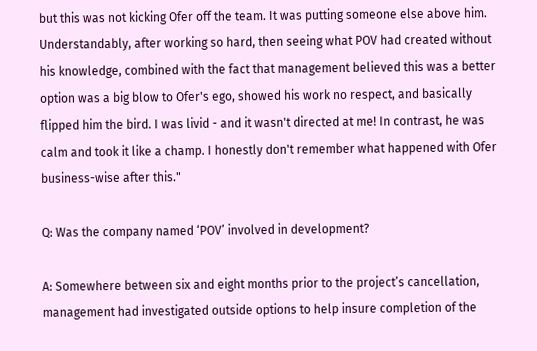but this was not kicking Ofer off the team. It was putting someone else above him. Understandably, after working so hard, then seeing what POV had created without his knowledge, combined with the fact that management believed this was a better option was a big blow to Ofer's ego, showed his work no respect, and basically flipped him the bird. I was livid - and it wasn't directed at me! In contrast, he was calm and took it like a champ. I honestly don't remember what happened with Ofer business-wise after this."

Q: Was the company named ‘POV’ involved in development?

A: Somewhere between six and eight months prior to the project’s cancellation, management had investigated outside options to help insure completion of the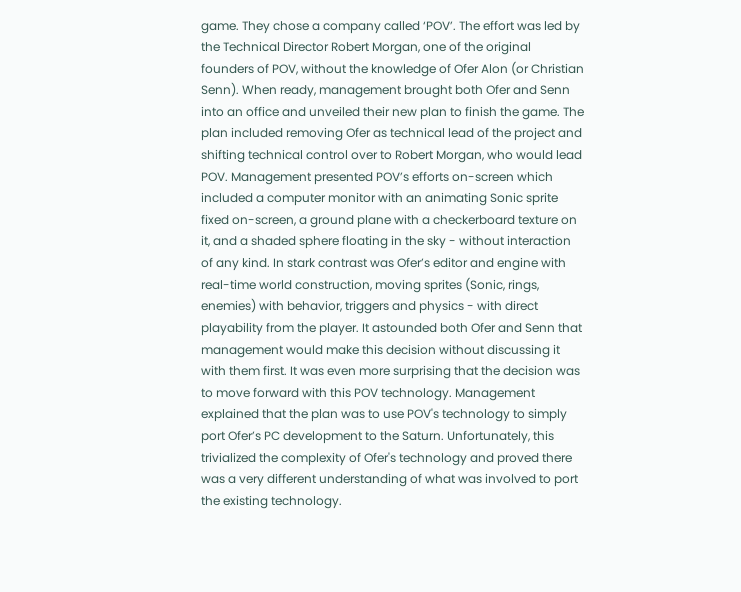game. They chose a company called ‘POV’. The effort was led by the Technical Director Robert Morgan, one of the original founders of POV, without the knowledge of Ofer Alon (or Christian Senn). When ready, management brought both Ofer and Senn into an office and unveiled their new plan to finish the game. The plan included removing Ofer as technical lead of the project and shifting technical control over to Robert Morgan, who would lead POV. Management presented POV’s efforts on-screen which included a computer monitor with an animating Sonic sprite fixed on-screen, a ground plane with a checkerboard texture on it, and a shaded sphere floating in the sky - without interaction of any kind. In stark contrast was Ofer’s editor and engine with real-time world construction, moving sprites (Sonic, rings, enemies) with behavior, triggers and physics - with direct playability from the player. It astounded both Ofer and Senn that management would make this decision without discussing it with them first. It was even more surprising that the decision was to move forward with this POV technology. Management explained that the plan was to use POV's technology to simply port Ofer’s PC development to the Saturn. Unfortunately, this trivialized the complexity of Ofer's technology and proved there was a very different understanding of what was involved to port the existing technology.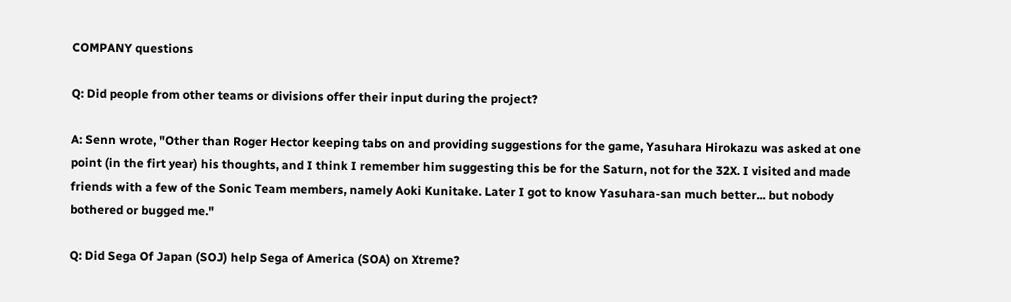COMPANY questions

Q: Did people from other teams or divisions offer their input during the project?

A: Senn wrote, "Other than Roger Hector keeping tabs on and providing suggestions for the game, Yasuhara Hirokazu was asked at one point (in the firt year) his thoughts, and I think I remember him suggesting this be for the Saturn, not for the 32X. I visited and made friends with a few of the Sonic Team members, namely Aoki Kunitake. Later I got to know Yasuhara-san much better... but nobody bothered or bugged me."

Q: Did Sega Of Japan (SOJ) help Sega of America (SOA) on Xtreme?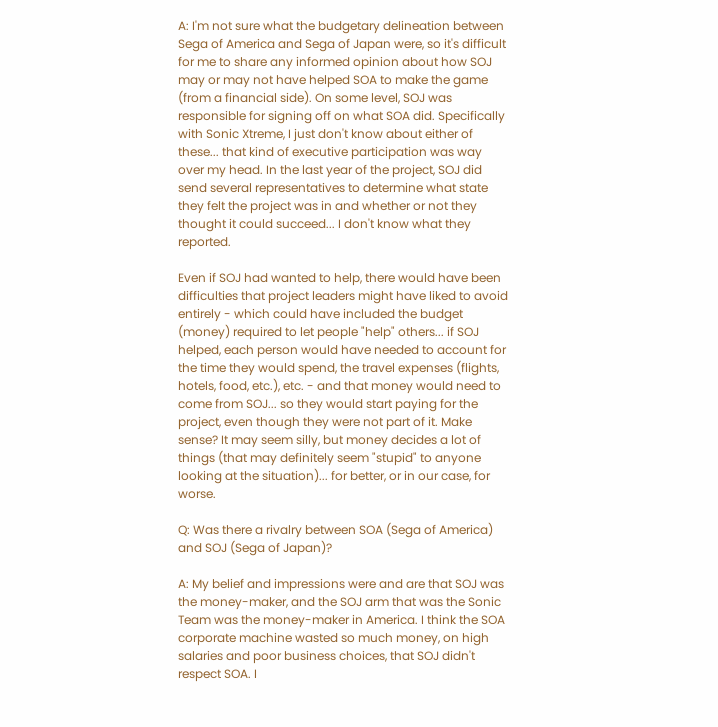A: I'm not sure what the budgetary delineation between Sega of America and Sega of Japan were, so it's difficult for me to share any informed opinion about how SOJ may or may not have helped SOA to make the game (from a financial side). On some level, SOJ was responsible for signing off on what SOA did. Specifically with Sonic Xtreme, I just don't know about either of these... that kind of executive participation was way over my head. In the last year of the project, SOJ did send several representatives to determine what state they felt the project was in and whether or not they thought it could succeed... I don't know what they reported.

Even if SOJ had wanted to help, there would have been difficulties that project leaders might have liked to avoid entirely - which could have included the budget (money) required to let people "help" others... if SOJ helped, each person would have needed to account for the time they would spend, the travel expenses (flights, hotels, food, etc.), etc. - and that money would need to come from SOJ... so they would start paying for the project, even though they were not part of it. Make sense? It may seem silly, but money decides a lot of things (that may definitely seem "stupid" to anyone looking at the situation)... for better, or in our case, for worse.

Q: Was there a rivalry between SOA (Sega of America) and SOJ (Sega of Japan)?

A: My belief and impressions were and are that SOJ was the money-maker, and the SOJ arm that was the Sonic Team was the money-maker in America. I think the SOA corporate machine wasted so much money, on high salaries and poor business choices, that SOJ didn't respect SOA. I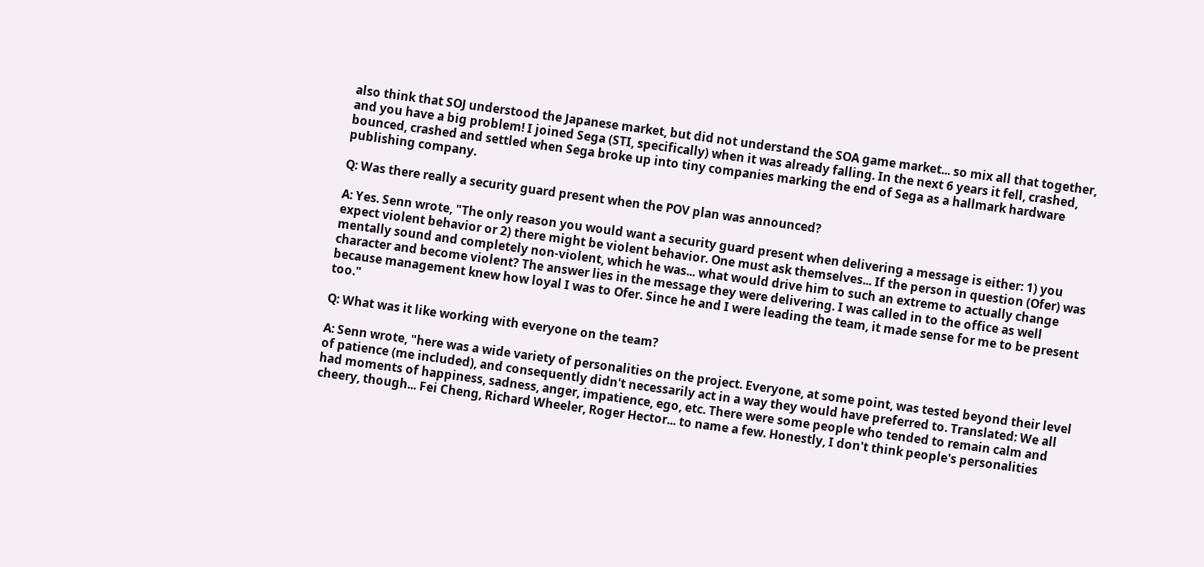also think that SOJ understood the Japanese market, but did not understand the SOA game market... so mix all that together, and you have a big problem! I joined Sega (STI, specifically) when it was already falling. In the next 6 years it fell, crashed, bounced, crashed and settled when Sega broke up into tiny companies marking the end of Sega as a hallmark hardware publishing company.

Q: Was there really a security guard present when the POV plan was announced?

A: Yes. Senn wrote, "The only reason you would want a security guard present when delivering a message is either: 1) you expect violent behavior or 2) there might be violent behavior. One must ask themselves... If the person in question (Ofer) was mentally sound and completely non-violent, which he was... what would drive him to such an extreme to actually change character and become violent? The answer lies in the message they were delivering. I was called in to the office as well because management knew how loyal I was to Ofer. Since he and I were leading the team, it made sense for me to be present too."

Q: What was it like working with everyone on the team?

A: Senn wrote, "here was a wide variety of personalities on the project. Everyone, at some point, was tested beyond their level of patience (me included), and consequently didn't necessarily act in a way they would have preferred to. Translated: We all had moments of happiness, sadness, anger, impatience, ego, etc. There were some people who tended to remain calm and cheery, though... Fei Cheng, Richard Wheeler, Roger Hector... to name a few. Honestly, I don't think people's personalities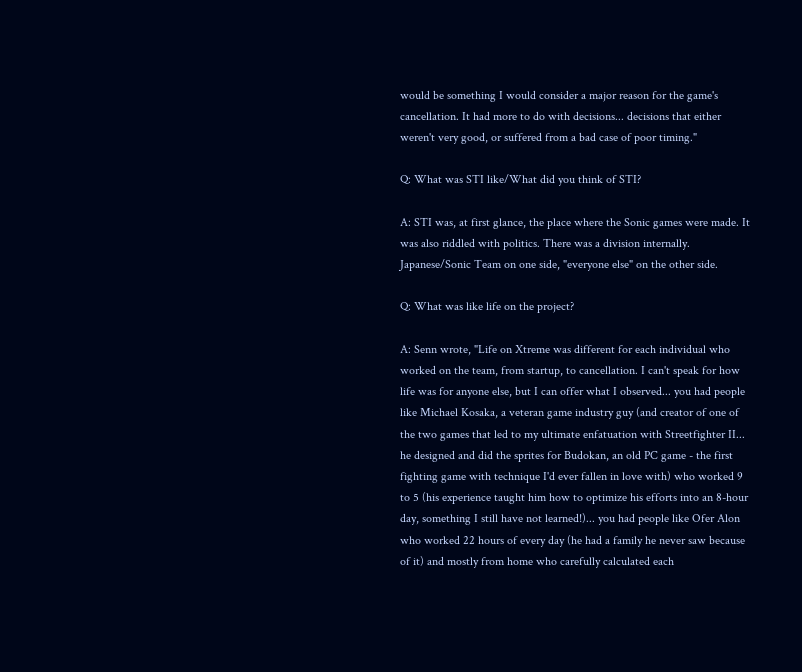would be something I would consider a major reason for the game's cancellation. It had more to do with decisions... decisions that either weren't very good, or suffered from a bad case of poor timing."

Q: What was STI like/What did you think of STI?

A: STI was, at first glance, the place where the Sonic games were made. It was also riddled with politics. There was a division internally. Japanese/Sonic Team on one side, "everyone else" on the other side.

Q: What was like life on the project?

A: Senn wrote, "Life on Xtreme was different for each individual who worked on the team, from startup, to cancellation. I can't speak for how life was for anyone else, but I can offer what I observed... you had people like Michael Kosaka, a veteran game industry guy (and creator of one of the two games that led to my ultimate enfatuation with Streetfighter II... he designed and did the sprites for Budokan, an old PC game - the first fighting game with technique I'd ever fallen in love with) who worked 9 to 5 (his experience taught him how to optimize his efforts into an 8-hour day, something I still have not learned!)... you had people like Ofer Alon who worked 22 hours of every day (he had a family he never saw because of it) and mostly from home who carefully calculated each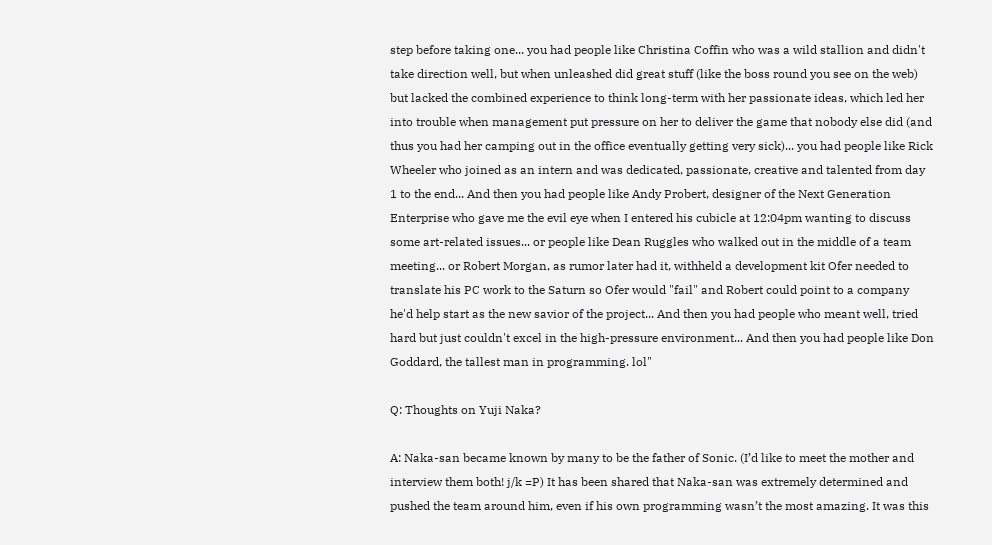step before taking one... you had people like Christina Coffin who was a wild stallion and didn't take direction well, but when unleashed did great stuff (like the boss round you see on the web) but lacked the combined experience to think long-term with her passionate ideas, which led her into trouble when management put pressure on her to deliver the game that nobody else did (and thus you had her camping out in the office eventually getting very sick)... you had people like Rick Wheeler who joined as an intern and was dedicated, passionate, creative and talented from day 1 to the end... And then you had people like Andy Probert, designer of the Next Generation Enterprise who gave me the evil eye when I entered his cubicle at 12:04pm wanting to discuss some art-related issues... or people like Dean Ruggles who walked out in the middle of a team meeting... or Robert Morgan, as rumor later had it, withheld a development kit Ofer needed to translate his PC work to the Saturn so Ofer would "fail" and Robert could point to a company he'd help start as the new savior of the project... And then you had people who meant well, tried hard but just couldn't excel in the high-pressure environment... And then you had people like Don Goddard, the tallest man in programming. lol"

Q: Thoughts on Yuji Naka?

A: Naka-san became known by many to be the father of Sonic. (I’d like to meet the mother and interview them both! j/k =P) It has been shared that Naka-san was extremely determined and pushed the team around him, even if his own programming wasn’t the most amazing. It was this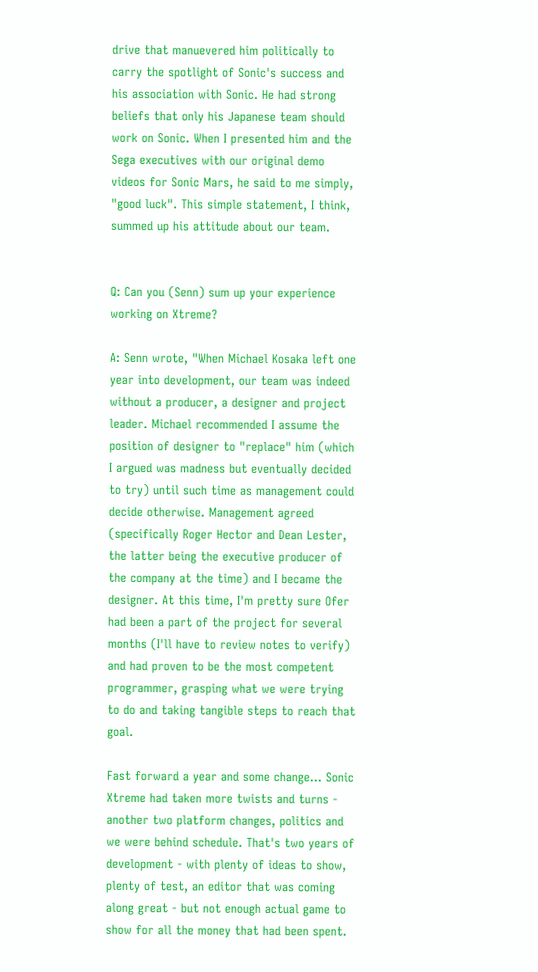drive that manuevered him politically to carry the spotlight of Sonic's success and his association with Sonic. He had strong beliefs that only his Japanese team should work on Sonic. When I presented him and the Sega executives with our original demo videos for Sonic Mars, he said to me simply, "good luck". This simple statement, I think, summed up his attitude about our team.


Q: Can you (Senn) sum up your experience working on Xtreme?

A: Senn wrote, "When Michael Kosaka left one year into development, our team was indeed without a producer, a designer and project leader. Michael recommended I assume the position of designer to "replace" him (which I argued was madness but eventually decided to try) until such time as management could decide otherwise. Management agreed (specifically Roger Hector and Dean Lester, the latter being the executive producer of the company at the time) and I became the designer. At this time, I'm pretty sure Ofer had been a part of the project for several months (I'll have to review notes to verify) and had proven to be the most competent programmer, grasping what we were trying to do and taking tangible steps to reach that goal.

Fast forward a year and some change... Sonic Xtreme had taken more twists and turns - another two platform changes, politics and we were behind schedule. That's two years of development - with plenty of ideas to show, plenty of test, an editor that was coming along great - but not enough actual game to show for all the money that had been spent.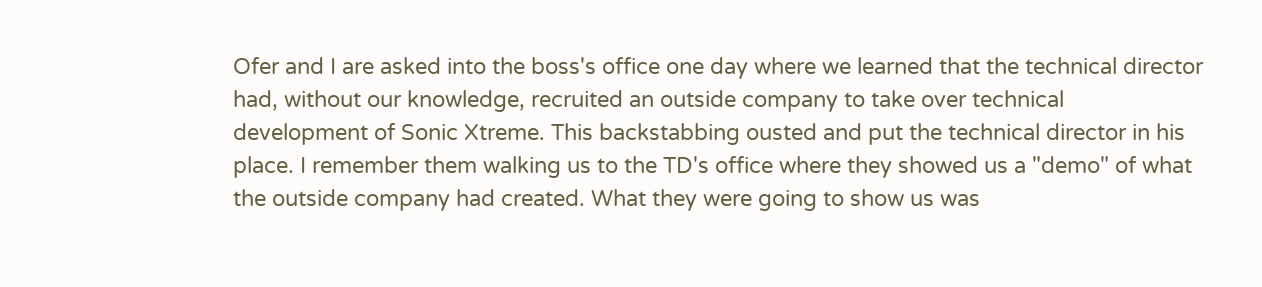Ofer and I are asked into the boss's office one day where we learned that the technical director had, without our knowledge, recruited an outside company to take over technical development of Sonic Xtreme. This backstabbing ousted and put the technical director in his place. I remember them walking us to the TD's office where they showed us a "demo" of what the outside company had created. What they were going to show us was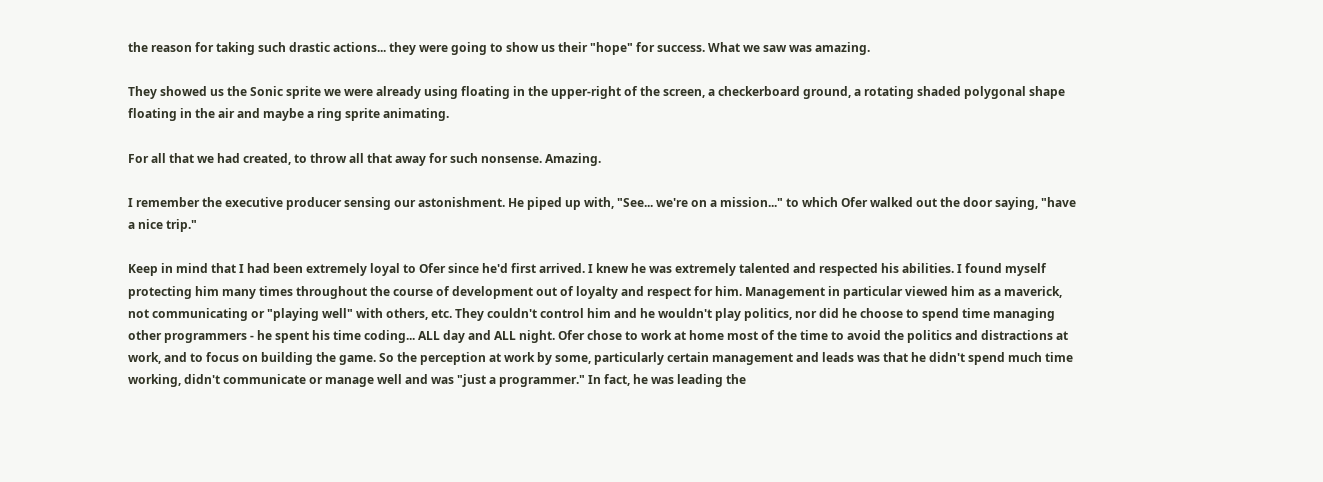the reason for taking such drastic actions... they were going to show us their "hope" for success. What we saw was amazing.

They showed us the Sonic sprite we were already using floating in the upper-right of the screen, a checkerboard ground, a rotating shaded polygonal shape floating in the air and maybe a ring sprite animating.

For all that we had created, to throw all that away for such nonsense. Amazing.

I remember the executive producer sensing our astonishment. He piped up with, "See... we're on a mission..." to which Ofer walked out the door saying, "have a nice trip."

Keep in mind that I had been extremely loyal to Ofer since he'd first arrived. I knew he was extremely talented and respected his abilities. I found myself protecting him many times throughout the course of development out of loyalty and respect for him. Management in particular viewed him as a maverick, not communicating or "playing well" with others, etc. They couldn't control him and he wouldn't play politics, nor did he choose to spend time managing other programmers - he spent his time coding... ALL day and ALL night. Ofer chose to work at home most of the time to avoid the politics and distractions at work, and to focus on building the game. So the perception at work by some, particularly certain management and leads was that he didn't spend much time working, didn't communicate or manage well and was "just a programmer." In fact, he was leading the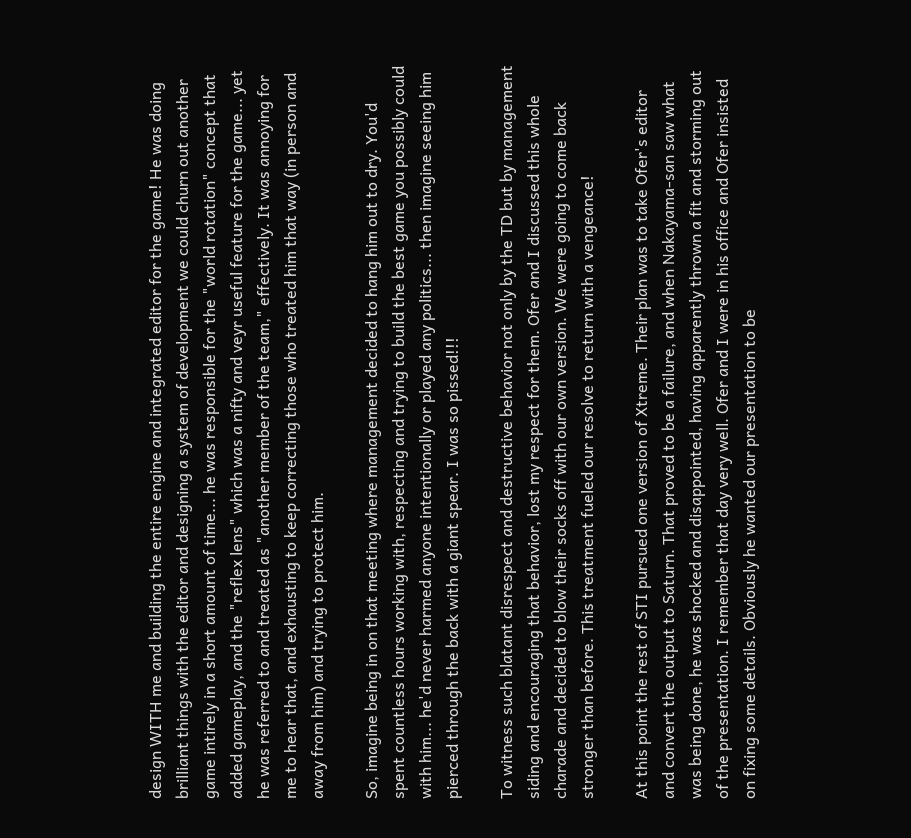design WITH me and building the entire engine and integrated editor for the game! He was doing brilliant things with the editor and designing a system of development we could churn out another game intirely in a short amount of time... he was responsible for the "world rotation" concept that added gameplay, and the "reflex lens" which was a nifty and veyr useful feature for the game... yet he was referred to and treated as "another member of the team," effectively. It was annoying for me to hear that, and exhausting to keep correcting those who treated him that way (in person and away from him) and trying to protect him.

So, imagine being in on that meeting where management decided to hang him out to dry. You'd spent countless hours working with, respecting and trying to build the best game you possibly could with him... he'd never harmed anyone intentionally or played any politics... then imagine seeing him pierced through the back with a giant spear. I was so pissed!!!

To witness such blatant disrespect and destructive behavior not only by the TD but by management siding and encouraging that behavior, lost my respect for them. Ofer and I discussed this whole charade and decided to blow their socks off with our own version. We were going to come back stronger than before. This treatment fueled our resolve to return with a vengeance!

At this point the rest of STI pursued one version of Xtreme. Their plan was to take Ofer's editor and convert the output to Saturn. That proved to be a failure, and when Nakayama-san saw what was being done, he was shocked and disappointed, having apparently thrown a fit and storming out of the presentation. I remember that day very well. Ofer and I were in his office and Ofer insisted on fixing some details. Obviously he wanted our presentation to be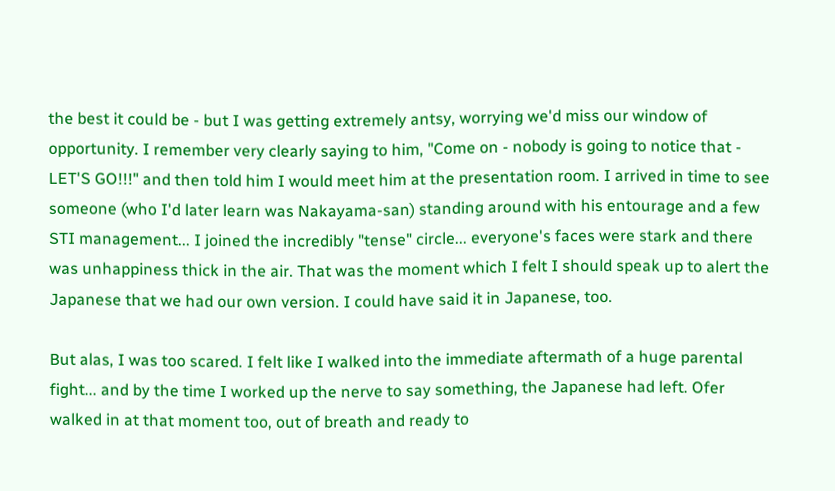the best it could be - but I was getting extremely antsy, worrying we'd miss our window of opportunity. I remember very clearly saying to him, "Come on - nobody is going to notice that - LET'S GO!!!" and then told him I would meet him at the presentation room. I arrived in time to see someone (who I'd later learn was Nakayama-san) standing around with his entourage and a few STI management... I joined the incredibly "tense" circle... everyone's faces were stark and there was unhappiness thick in the air. That was the moment which I felt I should speak up to alert the Japanese that we had our own version. I could have said it in Japanese, too.

But alas, I was too scared. I felt like I walked into the immediate aftermath of a huge parental fight... and by the time I worked up the nerve to say something, the Japanese had left. Ofer walked in at that moment too, out of breath and ready to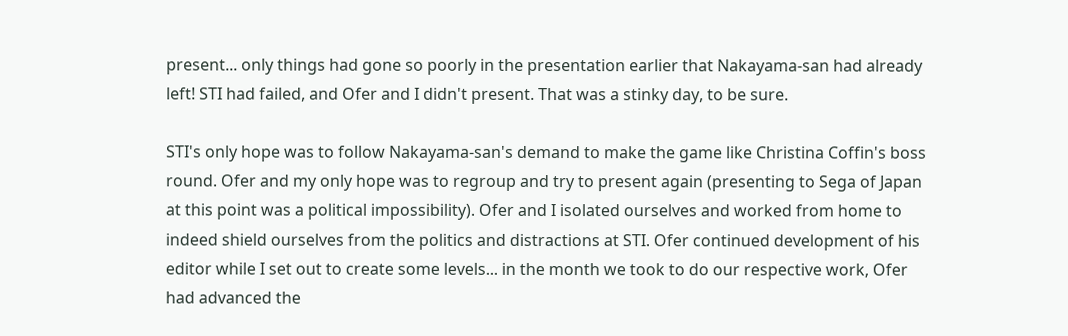present... only things had gone so poorly in the presentation earlier that Nakayama-san had already left! STI had failed, and Ofer and I didn't present. That was a stinky day, to be sure.

STI's only hope was to follow Nakayama-san's demand to make the game like Christina Coffin's boss round. Ofer and my only hope was to regroup and try to present again (presenting to Sega of Japan at this point was a political impossibility). Ofer and I isolated ourselves and worked from home to indeed shield ourselves from the politics and distractions at STI. Ofer continued development of his editor while I set out to create some levels... in the month we took to do our respective work, Ofer had advanced the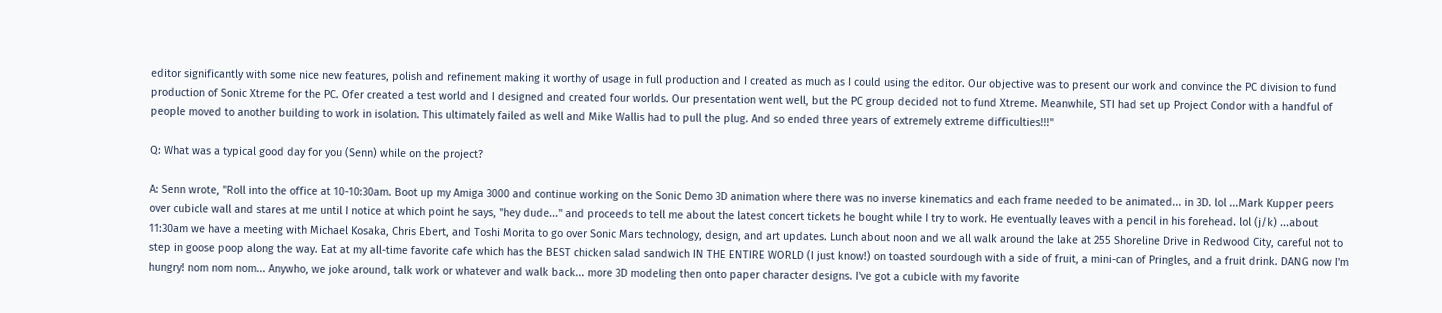editor significantly with some nice new features, polish and refinement making it worthy of usage in full production and I created as much as I could using the editor. Our objective was to present our work and convince the PC division to fund production of Sonic Xtreme for the PC. Ofer created a test world and I designed and created four worlds. Our presentation went well, but the PC group decided not to fund Xtreme. Meanwhile, STI had set up Project Condor with a handful of people moved to another building to work in isolation. This ultimately failed as well and Mike Wallis had to pull the plug. And so ended three years of extremely extreme difficulties!!!"

Q: What was a typical good day for you (Senn) while on the project?

A: Senn wrote, "Roll into the office at 10-10:30am. Boot up my Amiga 3000 and continue working on the Sonic Demo 3D animation where there was no inverse kinematics and each frame needed to be animated... in 3D. lol ...Mark Kupper peers over cubicle wall and stares at me until I notice at which point he says, "hey dude..." and proceeds to tell me about the latest concert tickets he bought while I try to work. He eventually leaves with a pencil in his forehead. lol (j/k) ...about 11:30am we have a meeting with Michael Kosaka, Chris Ebert, and Toshi Morita to go over Sonic Mars technology, design, and art updates. Lunch about noon and we all walk around the lake at 255 Shoreline Drive in Redwood City, careful not to step in goose poop along the way. Eat at my all-time favorite cafe which has the BEST chicken salad sandwich IN THE ENTIRE WORLD (I just know!) on toasted sourdough with a side of fruit, a mini-can of Pringles, and a fruit drink. DANG now I'm hungry! nom nom nom... Anywho, we joke around, talk work or whatever and walk back... more 3D modeling then onto paper character designs. I've got a cubicle with my favorite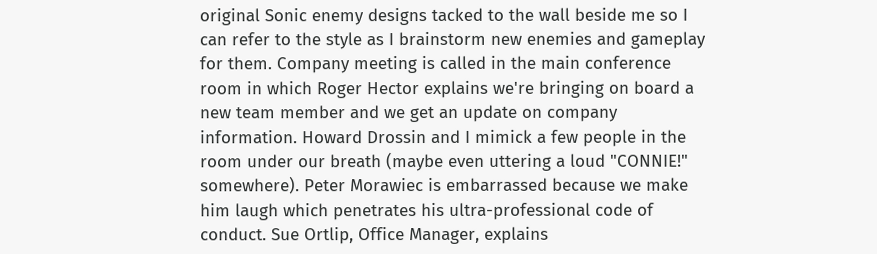original Sonic enemy designs tacked to the wall beside me so I can refer to the style as I brainstorm new enemies and gameplay for them. Company meeting is called in the main conference room in which Roger Hector explains we're bringing on board a new team member and we get an update on company information. Howard Drossin and I mimick a few people in the room under our breath (maybe even uttering a loud "CONNIE!" somewhere). Peter Morawiec is embarrassed because we make him laugh which penetrates his ultra-professional code of conduct. Sue Ortlip, Office Manager, explains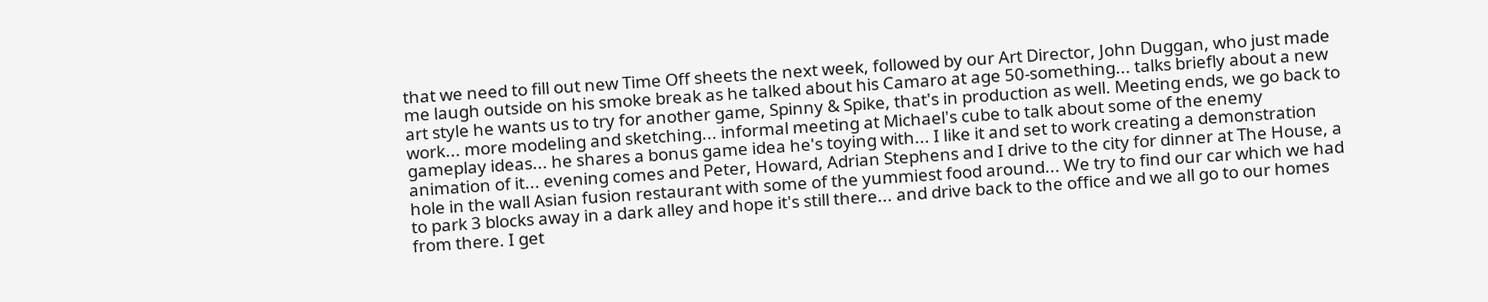that we need to fill out new Time Off sheets the next week, followed by our Art Director, John Duggan, who just made me laugh outside on his smoke break as he talked about his Camaro at age 50-something... talks briefly about a new art style he wants us to try for another game, Spinny & Spike, that's in production as well. Meeting ends, we go back to work... more modeling and sketching... informal meeting at Michael's cube to talk about some of the enemy gameplay ideas... he shares a bonus game idea he's toying with... I like it and set to work creating a demonstration animation of it... evening comes and Peter, Howard, Adrian Stephens and I drive to the city for dinner at The House, a hole in the wall Asian fusion restaurant with some of the yummiest food around... We try to find our car which we had to park 3 blocks away in a dark alley and hope it's still there... and drive back to the office and we all go to our homes from there. I get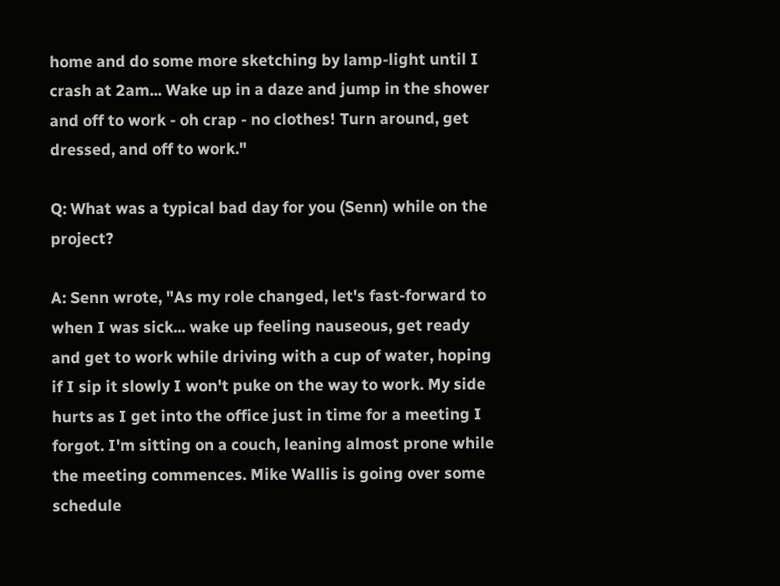home and do some more sketching by lamp-light until I crash at 2am... Wake up in a daze and jump in the shower and off to work - oh crap - no clothes! Turn around, get dressed, and off to work."

Q: What was a typical bad day for you (Senn) while on the project?

A: Senn wrote, "As my role changed, let's fast-forward to when I was sick... wake up feeling nauseous, get ready and get to work while driving with a cup of water, hoping if I sip it slowly I won't puke on the way to work. My side hurts as I get into the office just in time for a meeting I forgot. I'm sitting on a couch, leaning almost prone while the meeting commences. Mike Wallis is going over some schedule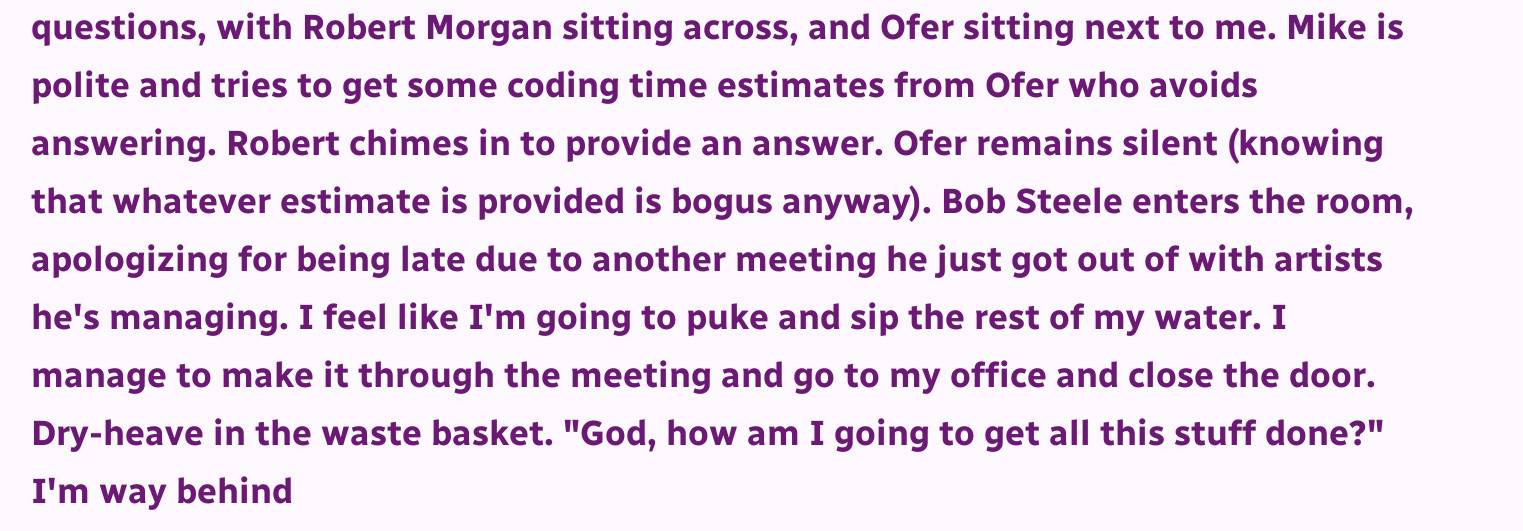questions, with Robert Morgan sitting across, and Ofer sitting next to me. Mike is polite and tries to get some coding time estimates from Ofer who avoids answering. Robert chimes in to provide an answer. Ofer remains silent (knowing that whatever estimate is provided is bogus anyway). Bob Steele enters the room, apologizing for being late due to another meeting he just got out of with artists he's managing. I feel like I'm going to puke and sip the rest of my water. I manage to make it through the meeting and go to my office and close the door. Dry-heave in the waste basket. "God, how am I going to get all this stuff done?" I'm way behind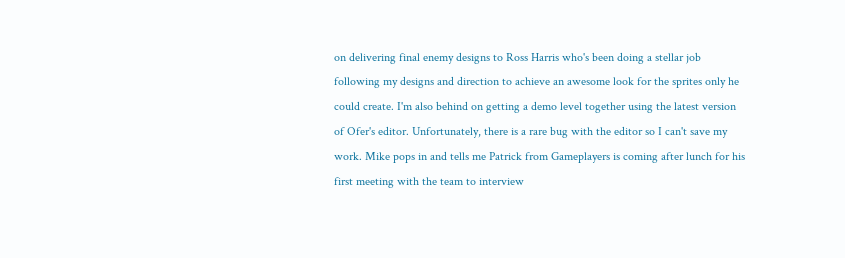on delivering final enemy designs to Ross Harris who's been doing a stellar job following my designs and direction to achieve an awesome look for the sprites only he could create. I'm also behind on getting a demo level together using the latest version of Ofer's editor. Unfortunately, there is a rare bug with the editor so I can't save my work. Mike pops in and tells me Patrick from Gameplayers is coming after lunch for his first meeting with the team to interview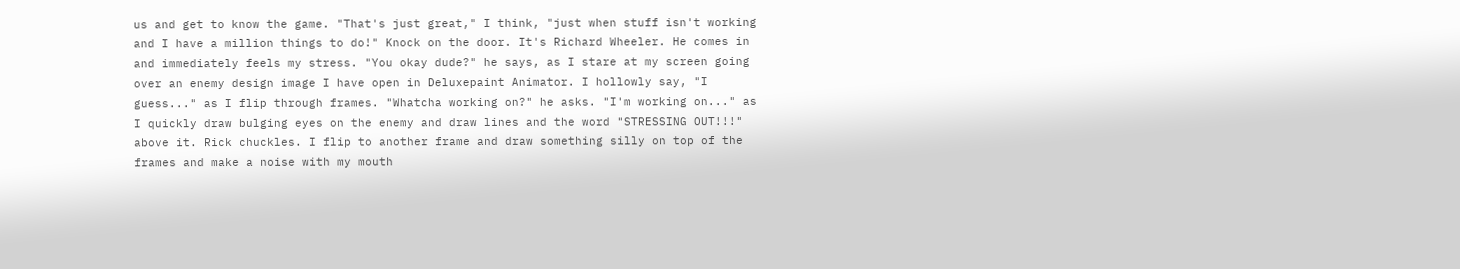us and get to know the game. "That's just great," I think, "just when stuff isn't working and I have a million things to do!" Knock on the door. It's Richard Wheeler. He comes in and immediately feels my stress. "You okay dude?" he says, as I stare at my screen going over an enemy design image I have open in Deluxepaint Animator. I hollowly say, "I guess..." as I flip through frames. "Whatcha working on?" he asks. "I'm working on..." as I quickly draw bulging eyes on the enemy and draw lines and the word "STRESSING OUT!!!" above it. Rick chuckles. I flip to another frame and draw something silly on top of the frames and make a noise with my mouth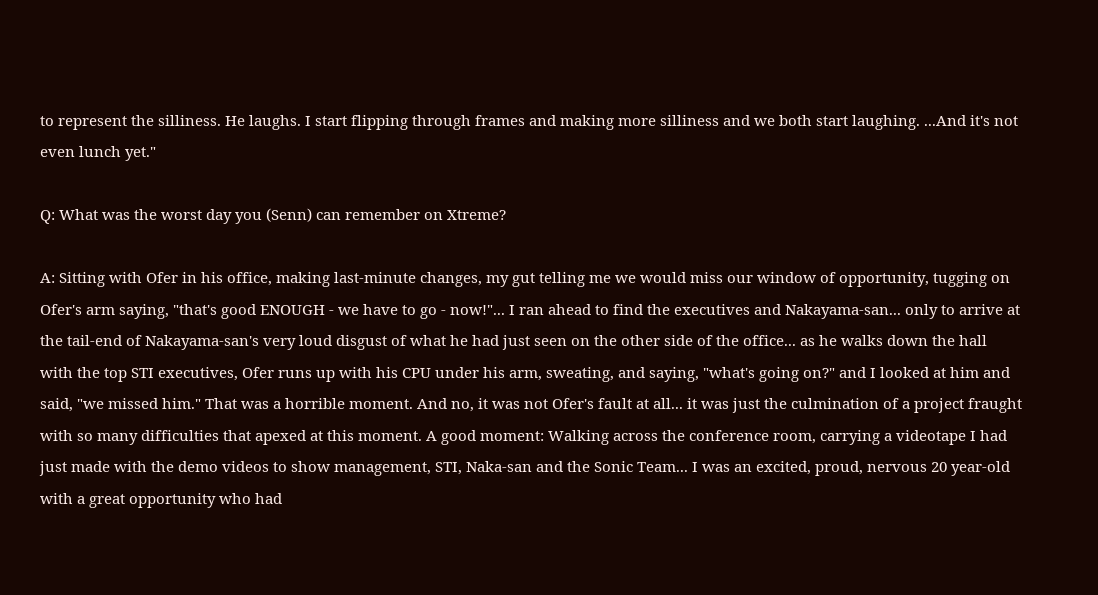to represent the silliness. He laughs. I start flipping through frames and making more silliness and we both start laughing. ...And it's not even lunch yet."

Q: What was the worst day you (Senn) can remember on Xtreme?

A: Sitting with Ofer in his office, making last-minute changes, my gut telling me we would miss our window of opportunity, tugging on Ofer's arm saying, "that's good ENOUGH - we have to go - now!"... I ran ahead to find the executives and Nakayama-san... only to arrive at the tail-end of Nakayama-san's very loud disgust of what he had just seen on the other side of the office... as he walks down the hall with the top STI executives, Ofer runs up with his CPU under his arm, sweating, and saying, "what's going on?" and I looked at him and said, "we missed him." That was a horrible moment. And no, it was not Ofer's fault at all... it was just the culmination of a project fraught with so many difficulties that apexed at this moment. A good moment: Walking across the conference room, carrying a videotape I had just made with the demo videos to show management, STI, Naka-san and the Sonic Team... I was an excited, proud, nervous 20 year-old with a great opportunity who had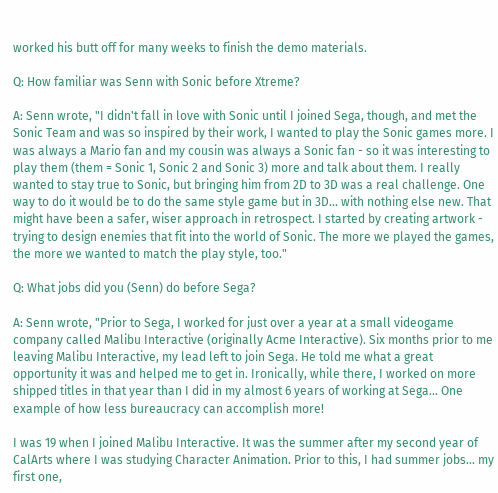worked his butt off for many weeks to finish the demo materials.

Q: How familiar was Senn with Sonic before Xtreme?

A: Senn wrote, "I didn't fall in love with Sonic until I joined Sega, though, and met the Sonic Team and was so inspired by their work, I wanted to play the Sonic games more. I was always a Mario fan and my cousin was always a Sonic fan - so it was interesting to play them (them = Sonic 1, Sonic 2 and Sonic 3) more and talk about them. I really wanted to stay true to Sonic, but bringing him from 2D to 3D was a real challenge. One way to do it would be to do the same style game but in 3D... with nothing else new. That might have been a safer, wiser approach in retrospect. I started by creating artwork - trying to design enemies that fit into the world of Sonic. The more we played the games, the more we wanted to match the play style, too."

Q: What jobs did you (Senn) do before Sega?

A: Senn wrote, "Prior to Sega, I worked for just over a year at a small videogame company called Malibu Interactive (originally Acme Interactive). Six months prior to me leaving Malibu Interactive, my lead left to join Sega. He told me what a great opportunity it was and helped me to get in. Ironically, while there, I worked on more shipped titles in that year than I did in my almost 6 years of working at Sega... One example of how less bureaucracy can accomplish more!

I was 19 when I joined Malibu Interactive. It was the summer after my second year of CalArts where I was studying Character Animation. Prior to this, I had summer jobs... my first one,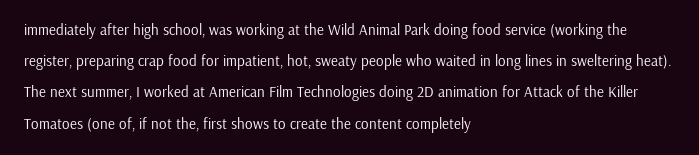immediately after high school, was working at the Wild Animal Park doing food service (working the register, preparing crap food for impatient, hot, sweaty people who waited in long lines in sweltering heat). The next summer, I worked at American Film Technologies doing 2D animation for Attack of the Killer Tomatoes (one of, if not the, first shows to create the content completely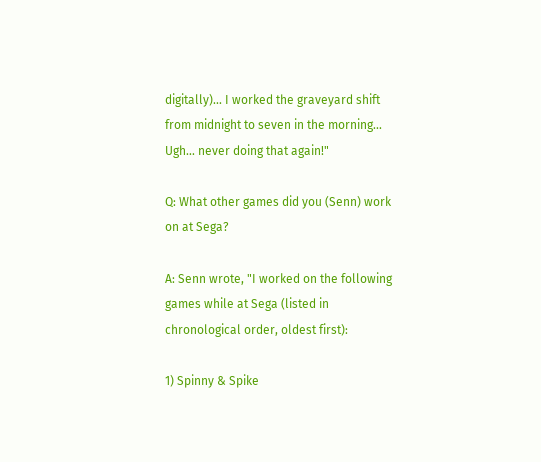digitally)... I worked the graveyard shift from midnight to seven in the morning... Ugh... never doing that again!"

Q: What other games did you (Senn) work on at Sega?

A: Senn wrote, "I worked on the following games while at Sega (listed in chronological order, oldest first):

1) Spinny & Spike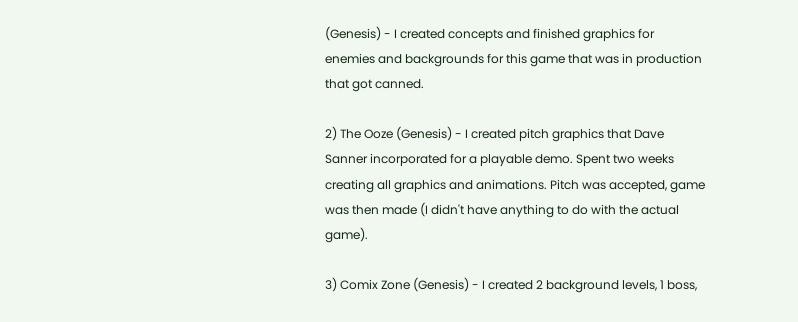(Genesis) - I created concepts and finished graphics for enemies and backgrounds for this game that was in production that got canned.

2) The Ooze (Genesis) - I created pitch graphics that Dave Sanner incorporated for a playable demo. Spent two weeks creating all graphics and animations. Pitch was accepted, game was then made (I didn't have anything to do with the actual game).

3) Comix Zone (Genesis) - I created 2 background levels, 1 boss,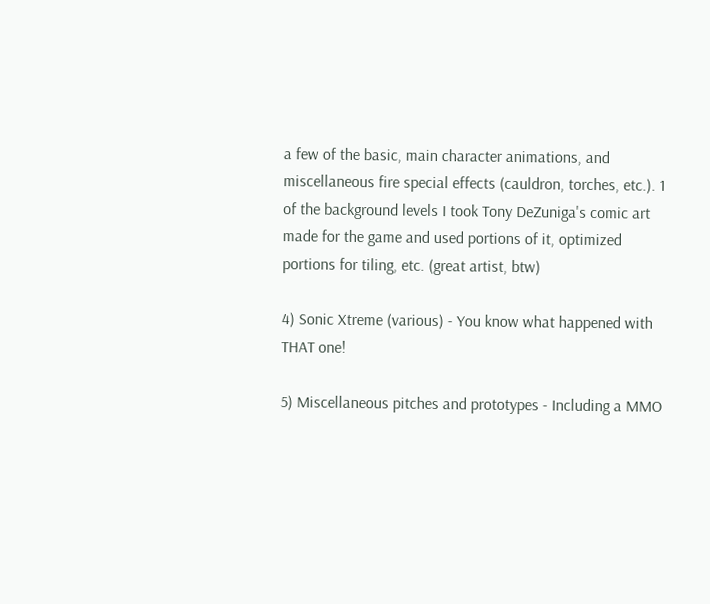a few of the basic, main character animations, and miscellaneous fire special effects (cauldron, torches, etc.). 1 of the background levels I took Tony DeZuniga's comic art made for the game and used portions of it, optimized portions for tiling, etc. (great artist, btw)

4) Sonic Xtreme (various) - You know what happened with THAT one!

5) Miscellaneous pitches and prototypes - Including a MMO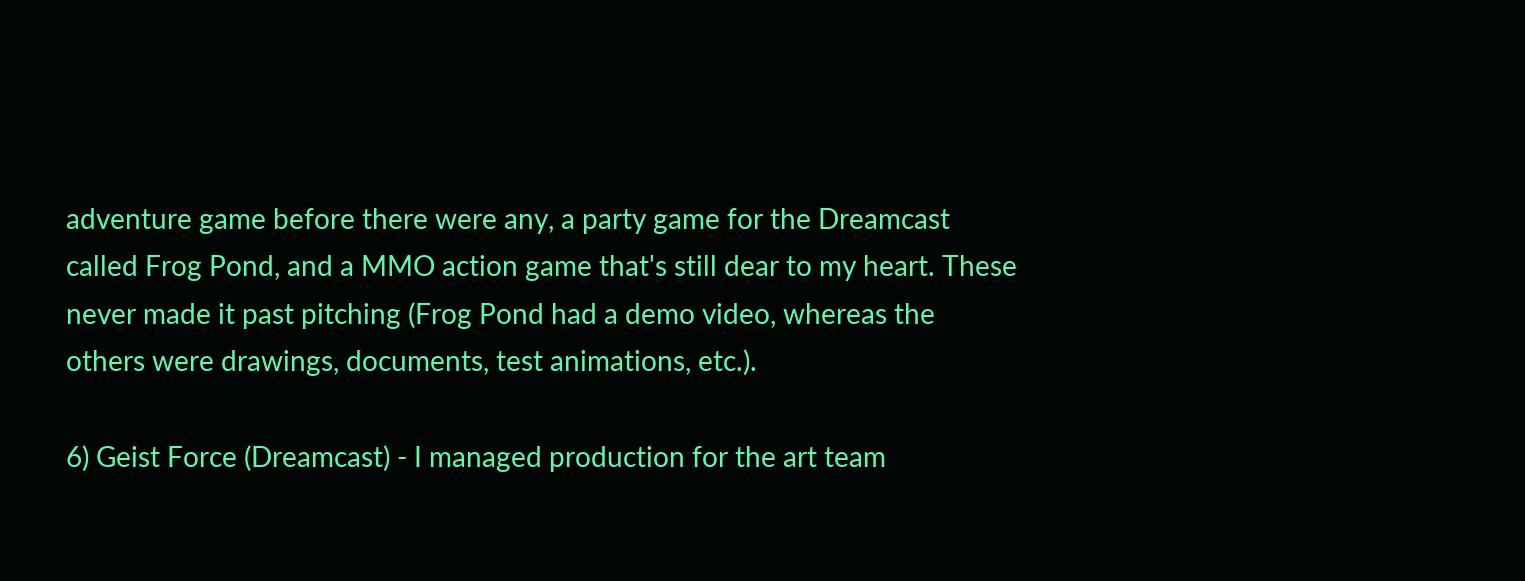adventure game before there were any, a party game for the Dreamcast called Frog Pond, and a MMO action game that's still dear to my heart. These never made it past pitching (Frog Pond had a demo video, whereas the others were drawings, documents, test animations, etc.).

6) Geist Force (Dreamcast) - I managed production for the art team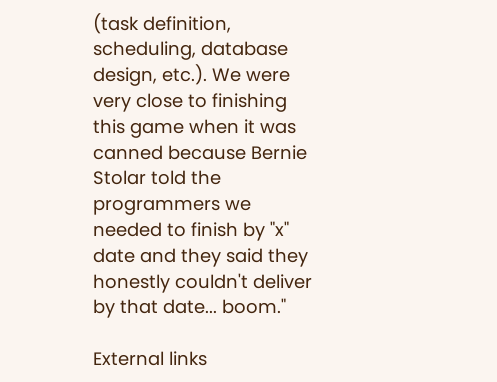(task definition, scheduling, database design, etc.). We were very close to finishing this game when it was canned because Bernie Stolar told the programmers we needed to finish by "x" date and they said they honestly couldn't deliver by that date... boom."

External links